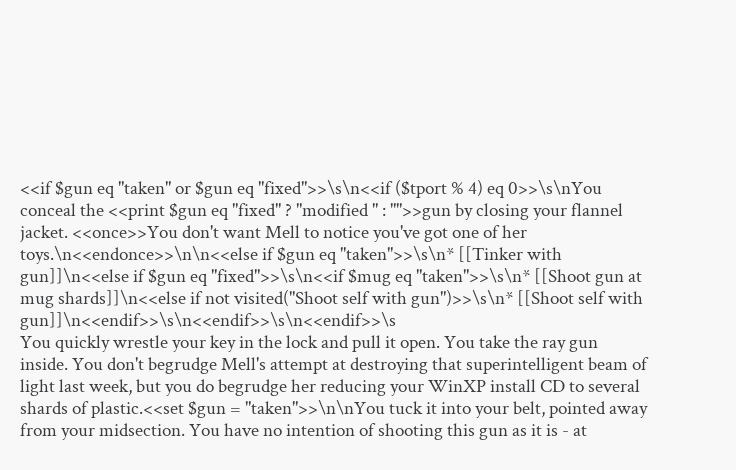<<if $gun eq "taken" or $gun eq "fixed">>\s\n<<if ($tport % 4) eq 0>>\s\nYou conceal the <<print $gun eq "fixed" ? "modified " : "">>gun by closing your flannel jacket. <<once>>You don't want Mell to notice you've got one of her toys.\n<<endonce>>\n\n<<else if $gun eq "taken">>\s\n* [[Tinker with gun]]\n<<else if $gun eq "fixed">>\s\n<<if $mug eq "taken">>\s\n* [[Shoot gun at mug shards]]\n<<else if not visited("Shoot self with gun")>>\s\n* [[Shoot self with gun]]\n<<endif>>\s\n<<endif>>\s\n<<endif>>\s
You quickly wrestle your key in the lock and pull it open. You take the ray gun inside. You don't begrudge Mell's attempt at destroying that superintelligent beam of light last week, but you do begrudge her reducing your WinXP install CD to several shards of plastic.<<set $gun = "taken">>\n\nYou tuck it into your belt, pointed away from your midsection. You have no intention of shooting this gun as it is - at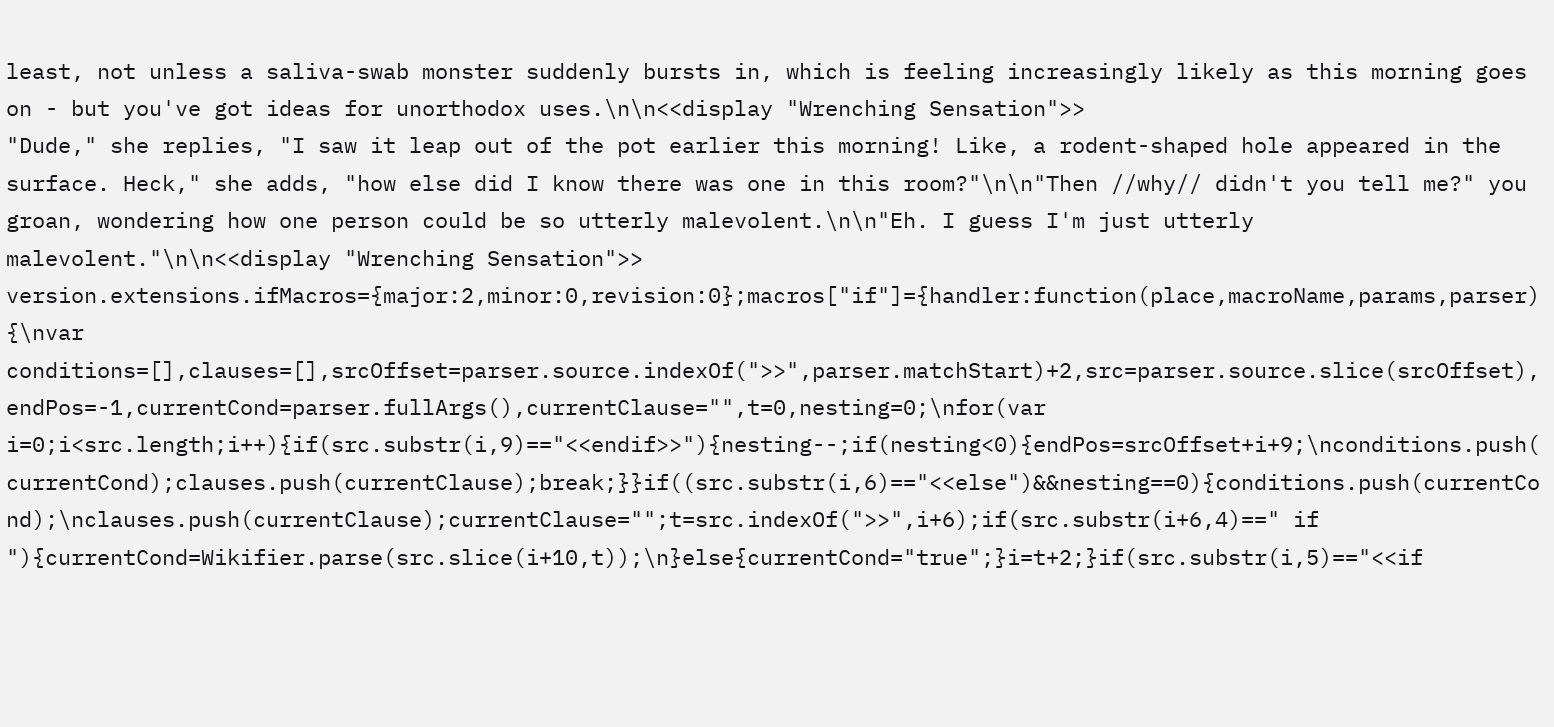least, not unless a saliva-swab monster suddenly bursts in, which is feeling increasingly likely as this morning goes on - but you've got ideas for unorthodox uses.\n\n<<display "Wrenching Sensation">>
"Dude," she replies, "I saw it leap out of the pot earlier this morning! Like, a rodent-shaped hole appeared in the surface. Heck," she adds, "how else did I know there was one in this room?"\n\n"Then //why// didn't you tell me?" you groan, wondering how one person could be so utterly malevolent.\n\n"Eh. I guess I'm just utterly malevolent."\n\n<<display "Wrenching Sensation">>
version.extensions.ifMacros={major:2,minor:0,revision:0};macros["if"]={handler:function(place,macroName,params,parser){\nvar conditions=[],clauses=[],srcOffset=parser.source.indexOf(">>",parser.matchStart)+2,src=parser.source.slice(srcOffset),endPos=-1,currentCond=parser.fullArgs(),currentClause="",t=0,nesting=0;\nfor(var i=0;i<src.length;i++){if(src.substr(i,9)=="<<endif>>"){nesting--;if(nesting<0){endPos=srcOffset+i+9;\nconditions.push(currentCond);clauses.push(currentClause);break;}}if((src.substr(i,6)=="<<else")&&nesting==0){conditions.push(currentCond);\nclauses.push(currentClause);currentClause="";t=src.indexOf(">>",i+6);if(src.substr(i+6,4)==" if "){currentCond=Wikifier.parse(src.slice(i+10,t));\n}else{currentCond="true";}i=t+2;}if(src.substr(i,5)=="<<if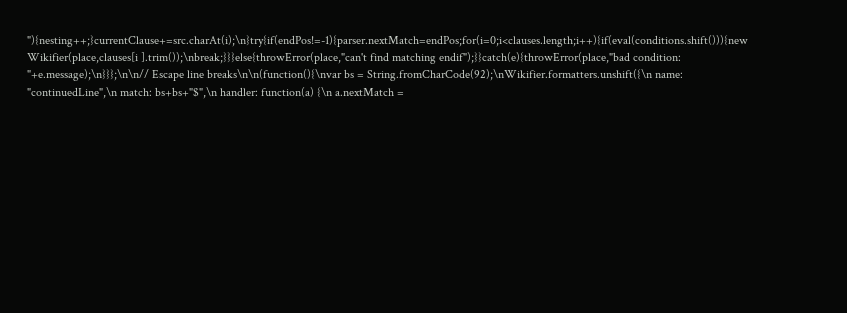"){nesting++;}currentClause+=src.charAt(i);\n}try{if(endPos!=-1){parser.nextMatch=endPos;for(i=0;i<clauses.length;i++){if(eval(conditions.shift())){new Wikifier(place,clauses[i ].trim());\nbreak;}}}else{throwError(place,"can't find matching endif");}}catch(e){throwError(place,"bad condition: "+e.message);\n}}};\n\n// Escape line breaks\n\n(function(){\nvar bs = String.fromCharCode(92);\nWikifier.formatters.unshift({\n name: "continuedLine",\n match: bs+bs+"$",\n handler: function(a) {\n a.nextMatch =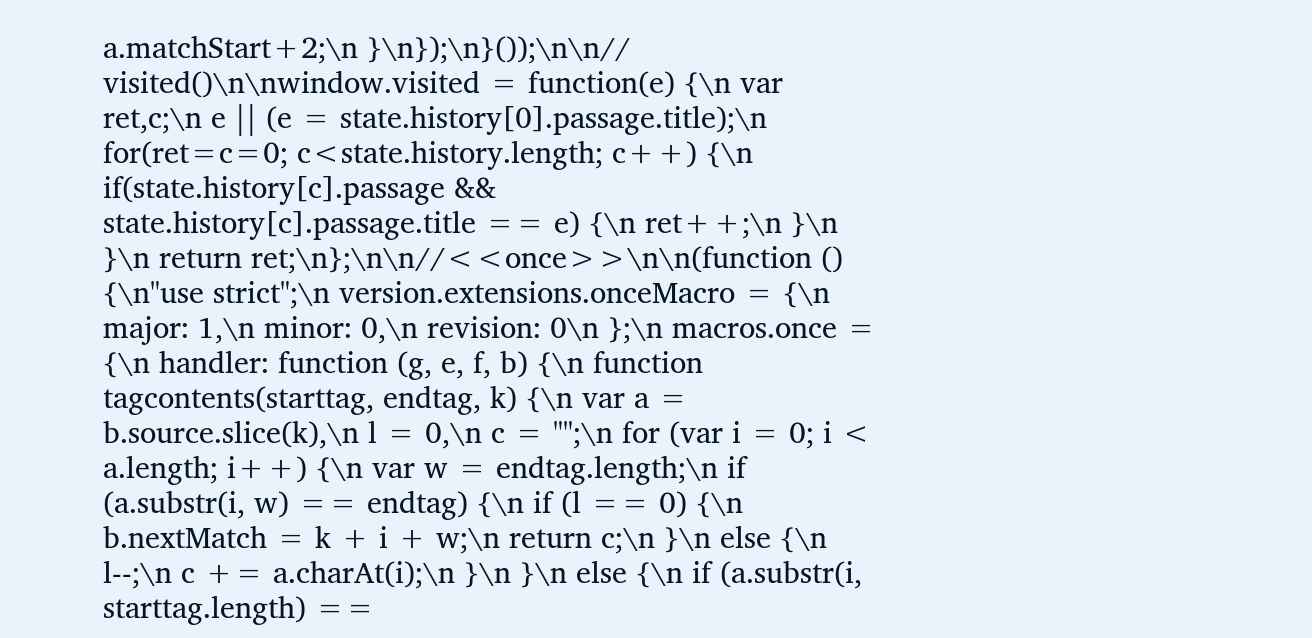a.matchStart+2;\n }\n});\n}());\n\n// visited()\n\nwindow.visited = function(e) {\n var ret,c;\n e || (e = state.history[0].passage.title);\n for(ret=c=0; c<state.history.length; c++) {\n if(state.history[c].passage && state.history[c].passage.title == e) {\n ret++;\n }\n }\n return ret;\n};\n\n//<<once>>\n\n(function () {\n"use strict";\n version.extensions.onceMacro = {\n major: 1,\n minor: 0,\n revision: 0\n };\n macros.once = {\n handler: function (g, e, f, b) {\n function tagcontents(starttag, endtag, k) {\n var a = b.source.slice(k),\n l = 0,\n c = "";\n for (var i = 0; i < a.length; i++) {\n var w = endtag.length;\n if (a.substr(i, w) == endtag) {\n if (l == 0) {\n b.nextMatch = k + i + w;\n return c;\n }\n else {\n l--;\n c += a.charAt(i);\n }\n }\n else {\n if (a.substr(i, starttag.length) ==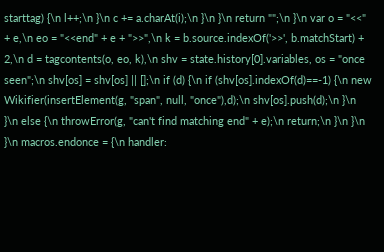starttag) {\n l++;\n }\n c += a.charAt(i);\n }\n }\n return "";\n }\n var o = "<<" + e,\n eo = "<<end" + e + ">>",\n k = b.source.indexOf('>>', b.matchStart) + 2,\n d = tagcontents(o, eo, k),\n shv = state.history[0].variables, os = "once seen";\n shv[os] = shv[os] || [];\n if (d) {\n if (shv[os].indexOf(d)==-1) {\n new Wikifier(insertElement(g, "span", null, "once"),d);\n shv[os].push(d);\n }\n }\n else {\n throwError(g, "can't find matching end" + e);\n return;\n }\n }\n }\n macros.endonce = {\n handler: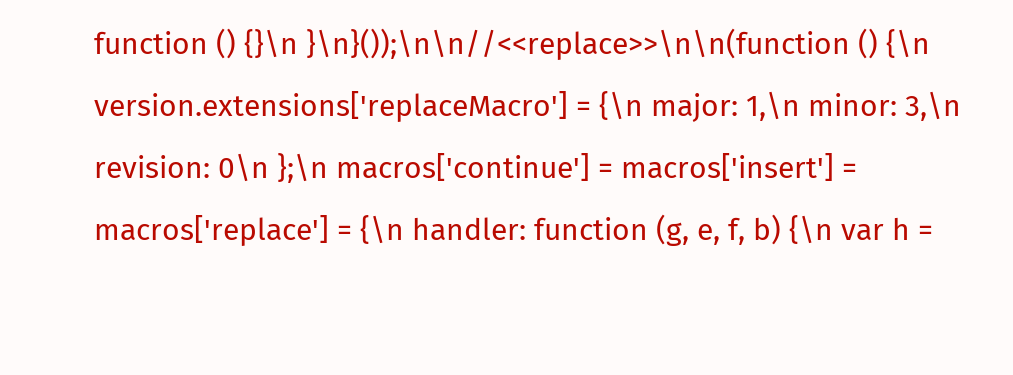function () {}\n }\n}());\n\n//<<replace>>\n\n(function () {\n version.extensions['replaceMacro'] = {\n major: 1,\n minor: 3,\n revision: 0\n };\n macros['continue'] = macros['insert'] = macros['replace'] = {\n handler: function (g, e, f, b) {\n var h =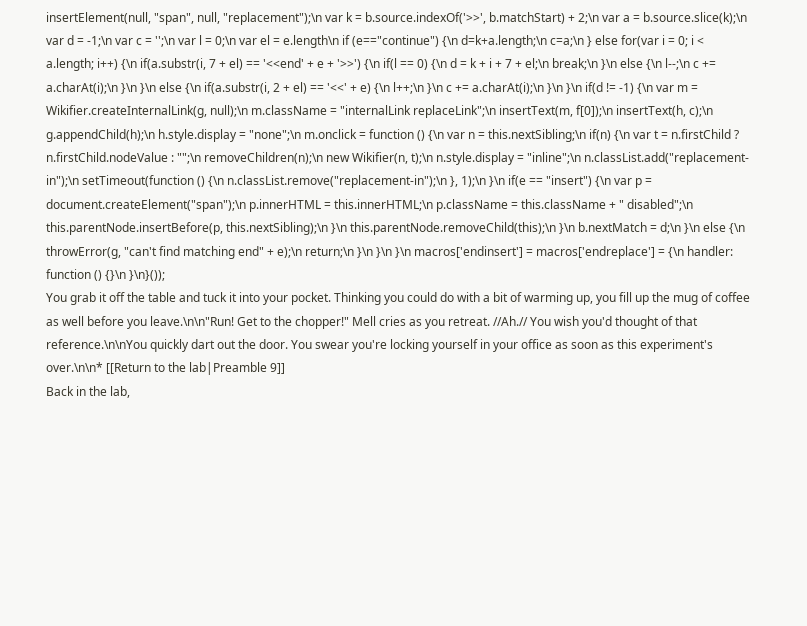insertElement(null, "span", null, "replacement");\n var k = b.source.indexOf('>>', b.matchStart) + 2;\n var a = b.source.slice(k);\n var d = -1;\n var c = '';\n var l = 0;\n var el = e.length\n if (e=="continue") {\n d=k+a.length;\n c=a;\n } else for(var i = 0; i < a.length; i++) {\n if(a.substr(i, 7 + el) == '<<end' + e + '>>') {\n if(l == 0) {\n d = k + i + 7 + el;\n break;\n }\n else {\n l--;\n c += a.charAt(i);\n }\n }\n else {\n if(a.substr(i, 2 + el) == '<<' + e) {\n l++;\n }\n c += a.charAt(i);\n }\n }\n if(d != -1) {\n var m = Wikifier.createInternalLink(g, null);\n m.className = "internalLink replaceLink";\n insertText(m, f[0]);\n insertText(h, c);\n g.appendChild(h);\n h.style.display = "none";\n m.onclick = function () {\n var n = this.nextSibling;\n if(n) {\n var t = n.firstChild ? n.firstChild.nodeValue : "";\n removeChildren(n);\n new Wikifier(n, t);\n n.style.display = "inline";\n n.classList.add("replacement-in");\n setTimeout(function () {\n n.classList.remove("replacement-in");\n }, 1);\n }\n if(e == "insert") {\n var p = document.createElement("span");\n p.innerHTML = this.innerHTML;\n p.className = this.className + " disabled";\n this.parentNode.insertBefore(p, this.nextSibling);\n }\n this.parentNode.removeChild(this);\n }\n b.nextMatch = d;\n }\n else {\n throwError(g, "can't find matching end" + e);\n return;\n }\n }\n }\n macros['endinsert'] = macros['endreplace'] = {\n handler: function () {}\n }\n}());
You grab it off the table and tuck it into your pocket. Thinking you could do with a bit of warming up, you fill up the mug of coffee as well before you leave.\n\n"Run! Get to the chopper!" Mell cries as you retreat. //Ah.// You wish you'd thought of that reference.\n\nYou quickly dart out the door. You swear you're locking yourself in your office as soon as this experiment's over.\n\n* [[Return to the lab|Preamble 9]]
Back in the lab,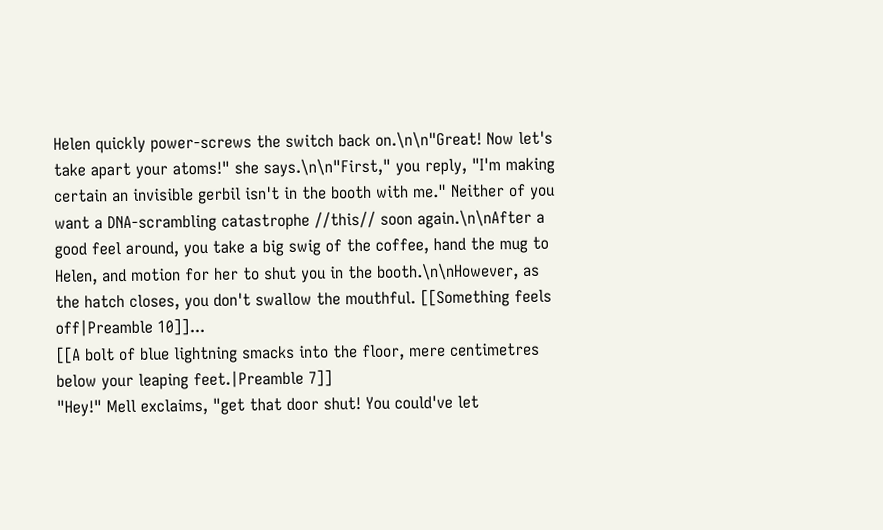Helen quickly power-screws the switch back on.\n\n"Great! Now let's take apart your atoms!" she says.\n\n"First," you reply, "I'm making certain an invisible gerbil isn't in the booth with me." Neither of you want a DNA-scrambling catastrophe //this// soon again.\n\nAfter a good feel around, you take a big swig of the coffee, hand the mug to Helen, and motion for her to shut you in the booth.\n\nHowever, as the hatch closes, you don't swallow the mouthful. [[Something feels off|Preamble 10]]...
[[A bolt of blue lightning smacks into the floor, mere centimetres below your leaping feet.|Preamble 7]]
"Hey!" Mell exclaims, "get that door shut! You could've let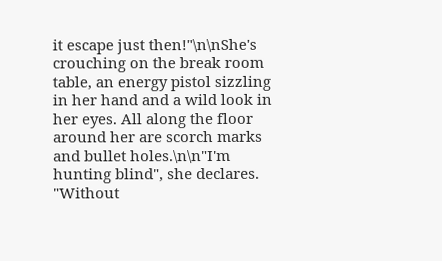it escape just then!"\n\nShe's crouching on the break room table, an energy pistol sizzling in her hand and a wild look in her eyes. All along the floor around her are scorch marks and bullet holes.\n\n"I'm hunting blind", she declares. "Without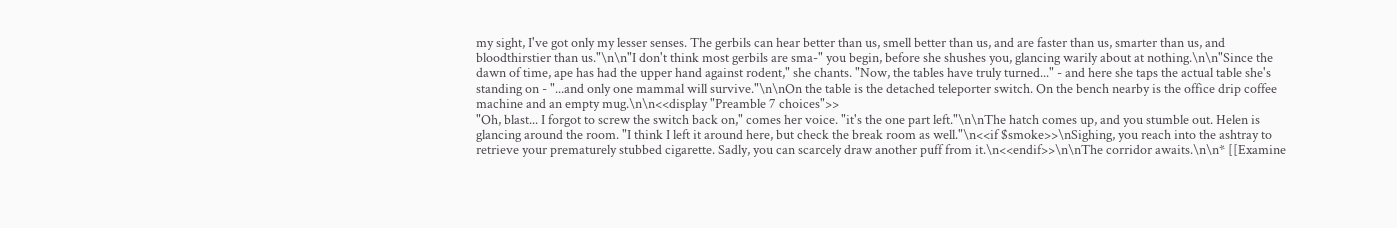my sight, I've got only my lesser senses. The gerbils can hear better than us, smell better than us, and are faster than us, smarter than us, and bloodthirstier than us."\n\n"I don't think most gerbils are sma-" you begin, before she shushes you, glancing warily about at nothing.\n\n"Since the dawn of time, ape has had the upper hand against rodent," she chants. "Now, the tables have truly turned..." - and here she taps the actual table she's standing on - "...and only one mammal will survive."\n\nOn the table is the detached teleporter switch. On the bench nearby is the office drip coffee machine and an empty mug.\n\n<<display "Preamble 7 choices">>
"Oh, blast... I forgot to screw the switch back on," comes her voice. "it's the one part left."\n\nThe hatch comes up, and you stumble out. Helen is glancing around the room. "I think I left it around here, but check the break room as well."\n<<if $smoke>>\nSighing, you reach into the ashtray to retrieve your prematurely stubbed cigarette. Sadly, you can scarcely draw another puff from it.\n<<endif>>\n\nThe corridor awaits.\n\n* [[Examine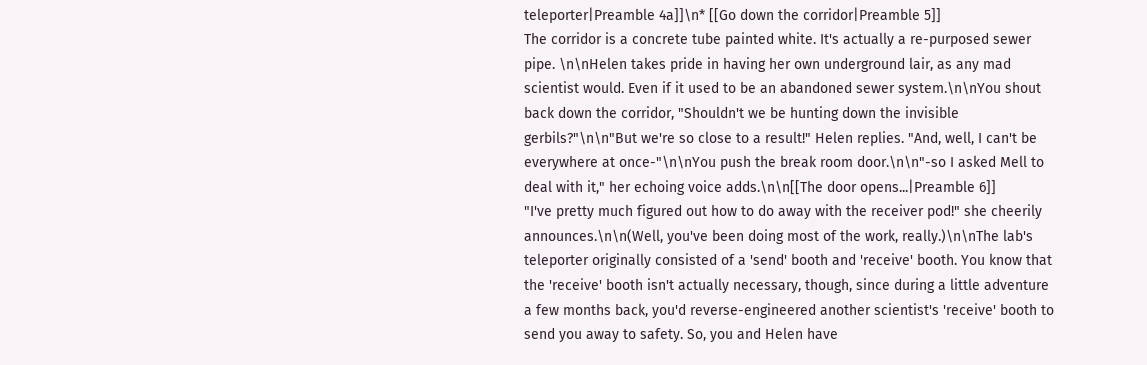teleporter|Preamble 4a]]\n* [[Go down the corridor|Preamble 5]]
The corridor is a concrete tube painted white. It's actually a re-purposed sewer pipe. \n\nHelen takes pride in having her own underground lair, as any mad scientist would. Even if it used to be an abandoned sewer system.\n\nYou shout back down the corridor, "Shouldn't we be hunting down the invisible gerbils?"\n\n"But we're so close to a result!" Helen replies. "And, well, I can't be everywhere at once-"\n\nYou push the break room door.\n\n"-so I asked Mell to deal with it," her echoing voice adds.\n\n[[The door opens...|Preamble 6]]
"I've pretty much figured out how to do away with the receiver pod!" she cheerily announces.\n\n(Well, you've been doing most of the work, really.)\n\nThe lab's teleporter originally consisted of a 'send' booth and 'receive' booth. You know that the 'receive' booth isn't actually necessary, though, since during a little adventure a few months back, you'd reverse-engineered another scientist's 'receive' booth to send you away to safety. So, you and Helen have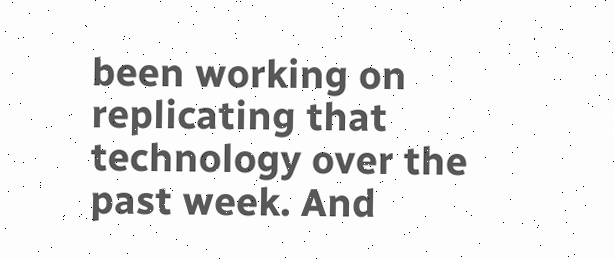been working on replicating that technology over the past week. And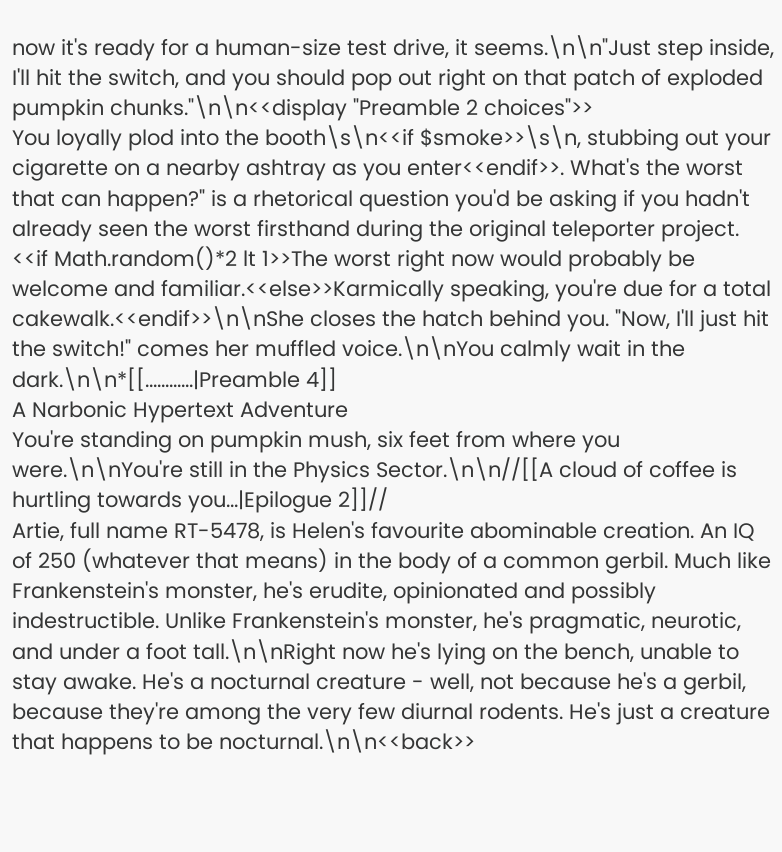now it's ready for a human-size test drive, it seems.\n\n"Just step inside, I'll hit the switch, and you should pop out right on that patch of exploded pumpkin chunks."\n\n<<display "Preamble 2 choices">>
You loyally plod into the booth\s\n<<if $smoke>>\s\n, stubbing out your cigarette on a nearby ashtray as you enter<<endif>>. What's the worst that can happen?" is a rhetorical question you'd be asking if you hadn't already seen the worst firsthand during the original teleporter project. <<if Math.random()*2 lt 1>>The worst right now would probably be welcome and familiar.<<else>>Karmically speaking, you're due for a total cakewalk.<<endif>>\n\nShe closes the hatch behind you. "Now, I'll just hit the switch!" comes her muffled voice.\n\nYou calmly wait in the dark.\n\n*[[............|Preamble 4]]
A Narbonic Hypertext Adventure
You're standing on pumpkin mush, six feet from where you were.\n\nYou're still in the Physics Sector.\n\n//[[A cloud of coffee is hurtling towards you...|Epilogue 2]]//
Artie, full name RT-5478, is Helen's favourite abominable creation. An IQ of 250 (whatever that means) in the body of a common gerbil. Much like Frankenstein's monster, he's erudite, opinionated and possibly indestructible. Unlike Frankenstein's monster, he's pragmatic, neurotic, and under a foot tall.\n\nRight now he's lying on the bench, unable to stay awake. He's a nocturnal creature - well, not because he's a gerbil, because they're among the very few diurnal rodents. He's just a creature that happens to be nocturnal.\n\n<<back>>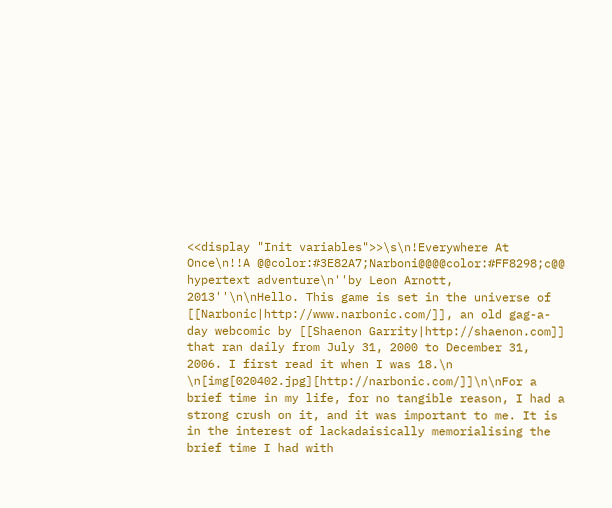<<display "Init variables">>\s\n!Everywhere At Once\n!!A @@color:#3E82A7;Narboni@@@@color:#FF8298;c@@ hypertext adventure\n''by Leon Arnott, 2013''\n\nHello. This game is set in the universe of [[Narbonic|http://www.narbonic.com/]], an old gag-a-day webcomic by [[Shaenon Garrity|http://shaenon.com]] that ran daily from July 31, 2000 to December 31, 2006. I first read it when I was 18.\n \n[img[020402.jpg][http://narbonic.com/]]\n\nFor a brief time in my life, for no tangible reason, I had a strong crush on it, and it was important to me. It is in the interest of lackadaisically memorialising the brief time I had with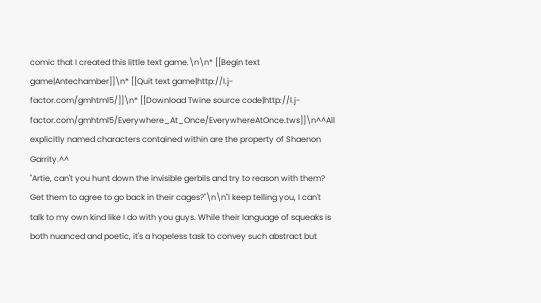comic that I created this little text game.\n\n* [[Begin text game|Antechamber]]\n* [[Quit text game|http://l.j-factor.com/gmhtml5/]]\n* [[Download Twine source code|http://l.j-factor.com/gmhtml5/Everywhere_At_Once/EverywhereAtOnce.tws]]\n^^All explicitly named characters contained within are the property of Shaenon Garrity.^^
"Artie, can't you hunt down the invisible gerbils and try to reason with them? Get them to agree to go back in their cages?"\n\n"I keep telling you, I can't talk to my own kind like I do with you guys. While their language of squeaks is both nuanced and poetic, it's a hopeless task to convey such abstract but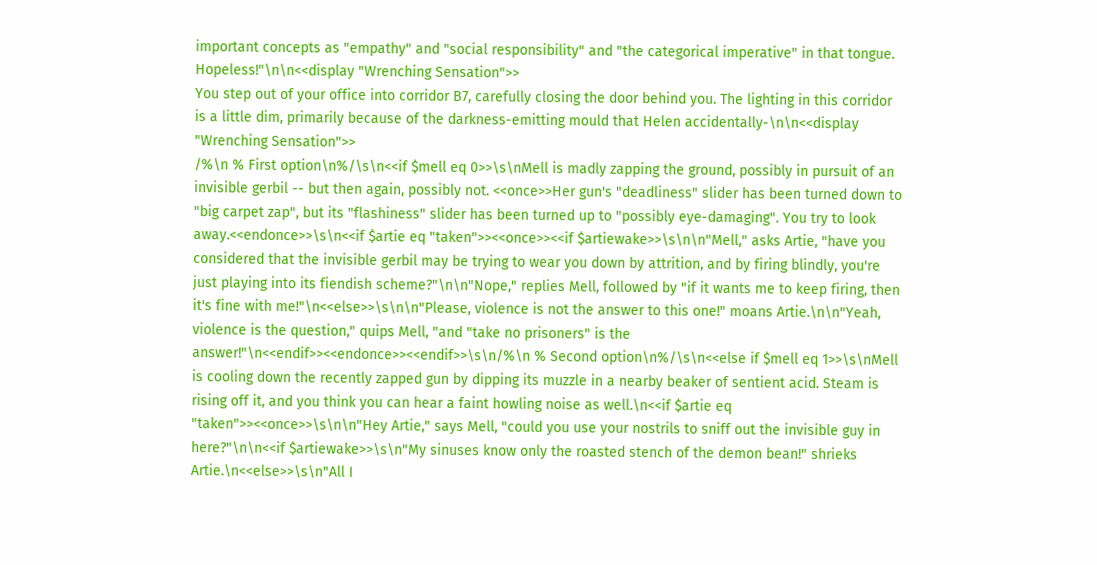important concepts as "empathy" and "social responsibility" and "the categorical imperative" in that tongue. Hopeless!"\n\n<<display "Wrenching Sensation">>
You step out of your office into corridor B7, carefully closing the door behind you. The lighting in this corridor is a little dim, primarily because of the darkness-emitting mould that Helen accidentally-\n\n<<display "Wrenching Sensation">>
/%\n % First option\n%/\s\n<<if $mell eq 0>>\s\nMell is madly zapping the ground, possibly in pursuit of an invisible gerbil -- but then again, possibly not. <<once>>Her gun's "deadliness" slider has been turned down to "big carpet zap", but its "flashiness" slider has been turned up to "possibly eye-damaging". You try to look away.<<endonce>>\s\n<<if $artie eq "taken">><<once>><<if $artiewake>>\s\n\n"Mell," asks Artie, "have you considered that the invisible gerbil may be trying to wear you down by attrition, and by firing blindly, you're just playing into its fiendish scheme?"\n\n"Nope," replies Mell, followed by "if it wants me to keep firing, then it's fine with me!"\n<<else>>\s\n\n"Please, violence is not the answer to this one!" moans Artie.\n\n"Yeah, violence is the question," quips Mell, "and "take no prisoners" is the answer!"\n<<endif>><<endonce>><<endif>>\s\n/%\n % Second option\n%/\s\n<<else if $mell eq 1>>\s\nMell is cooling down the recently zapped gun by dipping its muzzle in a nearby beaker of sentient acid. Steam is rising off it, and you think you can hear a faint howling noise as well.\n<<if $artie eq "taken">><<once>>\s\n\n"Hey Artie," says Mell, "could you use your nostrils to sniff out the invisible guy in here?"\n\n<<if $artiewake>>\s\n"My sinuses know only the roasted stench of the demon bean!" shrieks Artie.\n<<else>>\s\n"All I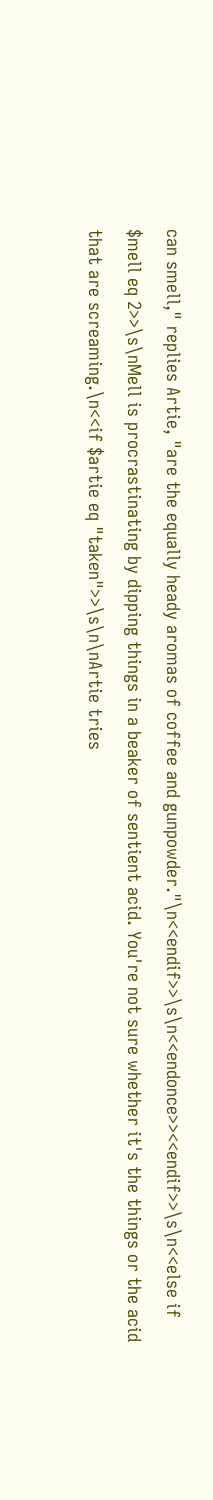can smell," replies Artie, "are the equally heady aromas of coffee and gunpowder."\n<<endif>>\s\n<<endonce>><<endif>>\s\n<<else if $mell eq 2>>\s\nMell is procrastinating by dipping things in a beaker of sentient acid. You're not sure whether it's the things or the acid that are screaming.\n<<if $artie eq "taken">>\s\n\nArtie tries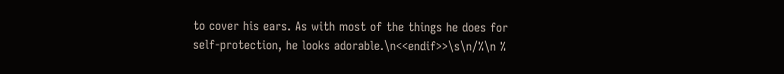to cover his ears. As with most of the things he does for self-protection, he looks adorable.\n<<endif>>\s\n/%\n %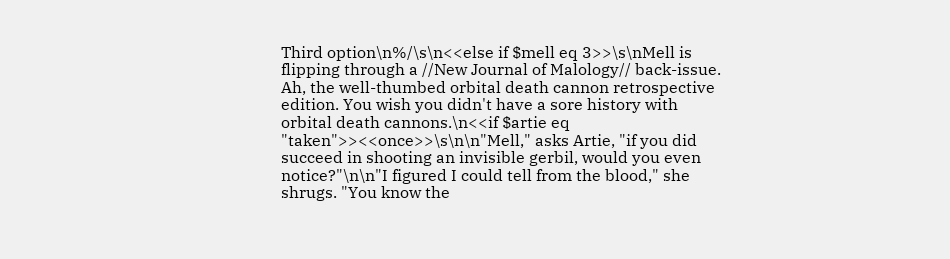Third option\n%/\s\n<<else if $mell eq 3>>\s\nMell is flipping through a //New Journal of Malology// back-issue. Ah, the well-thumbed orbital death cannon retrospective edition. You wish you didn't have a sore history with orbital death cannons.\n<<if $artie eq "taken">><<once>>\s\n\n"Mell," asks Artie, "if you did succeed in shooting an invisible gerbil, would you even notice?"\n\n"I figured I could tell from the blood," she shrugs. "You know the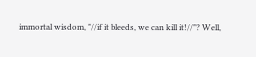immortal wisdom, "//if it bleeds, we can kill it!//"? Well,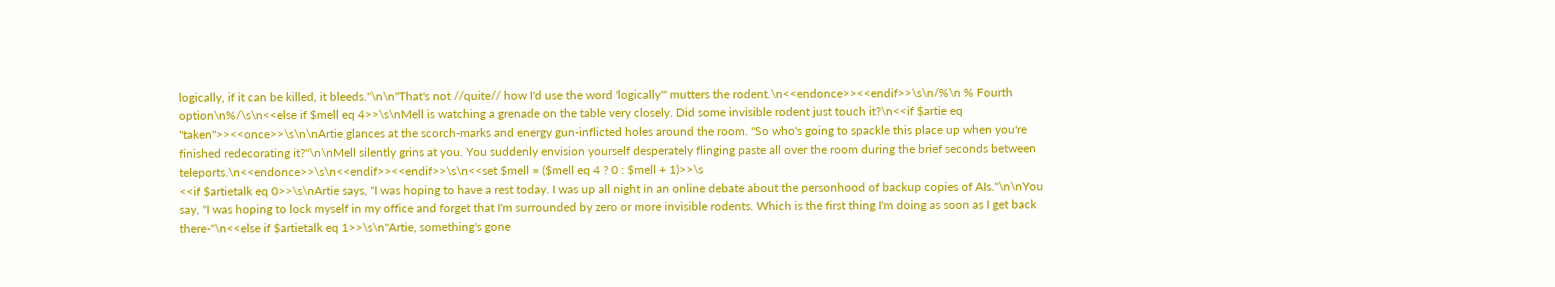logically, if it can be killed, it bleeds."\n\n"That's not //quite// how I'd use the word 'logically'" mutters the rodent.\n<<endonce>><<endif>>\s\n/%\n % Fourth option\n%/\s\n<<else if $mell eq 4>>\s\nMell is watching a grenade on the table very closely. Did some invisible rodent just touch it?\n<<if $artie eq "taken">><<once>>\s\n\nArtie glances at the scorch-marks and energy gun-inflicted holes around the room. "So who's going to spackle this place up when you're finished redecorating it?"\n\nMell silently grins at you. You suddenly envision yourself desperately flinging paste all over the room during the brief seconds between teleports.\n<<endonce>>\s\n<<endif>><<endif>>\s\n<<set $mell = ($mell eq 4 ? 0 : $mell + 1)>>\s
<<if $artietalk eq 0>>\s\nArtie says, "I was hoping to have a rest today. I was up all night in an online debate about the personhood of backup copies of AIs."\n\nYou say, "I was hoping to lock myself in my office and forget that I'm surrounded by zero or more invisible rodents. Which is the first thing I'm doing as soon as I get back there-"\n<<else if $artietalk eq 1>>\s\n"Artie, something's gone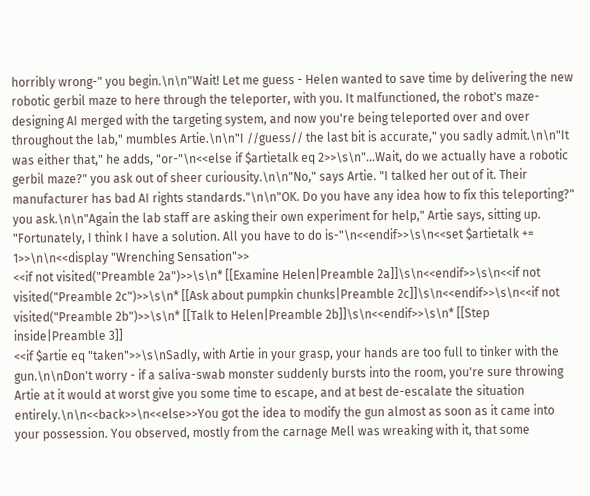horribly wrong-" you begin.\n\n"Wait! Let me guess - Helen wanted to save time by delivering the new robotic gerbil maze to here through the teleporter, with you. It malfunctioned, the robot's maze-designing AI merged with the targeting system, and now you're being teleported over and over throughout the lab," mumbles Artie.\n\n"I //guess// the last bit is accurate," you sadly admit.\n\n"It was either that," he adds, "or-"\n<<else if $artietalk eq 2>>\s\n"...Wait, do we actually have a robotic gerbil maze?" you ask out of sheer curiousity.\n\n"No," says Artie. "I talked her out of it. Their manufacturer has bad AI rights standards."\n\n"OK. Do you have any idea how to fix this teleporting?" you ask.\n\n"Again the lab staff are asking their own experiment for help," Artie says, sitting up. "Fortunately, I think I have a solution. All you have to do is-"\n<<endif>>\s\n<<set $artietalk += 1>>\n\n<<display "Wrenching Sensation">>
<<if not visited("Preamble 2a")>>\s\n* [[Examine Helen|Preamble 2a]]\s\n<<endif>>\s\n<<if not visited("Preamble 2c")>>\s\n* [[Ask about pumpkin chunks|Preamble 2c]]\s\n<<endif>>\s\n<<if not visited("Preamble 2b")>>\s\n* [[Talk to Helen|Preamble 2b]]\s\n<<endif>>\s\n* [[Step inside|Preamble 3]]
<<if $artie eq "taken">>\s\nSadly, with Artie in your grasp, your hands are too full to tinker with the gun.\n\nDon't worry - if a saliva-swab monster suddenly bursts into the room, you're sure throwing Artie at it would at worst give you some time to escape, and at best de-escalate the situation entirely.\n\n<<back>>\n<<else>>You got the idea to modify the gun almost as soon as it came into your possession. You observed, mostly from the carnage Mell was wreaking with it, that some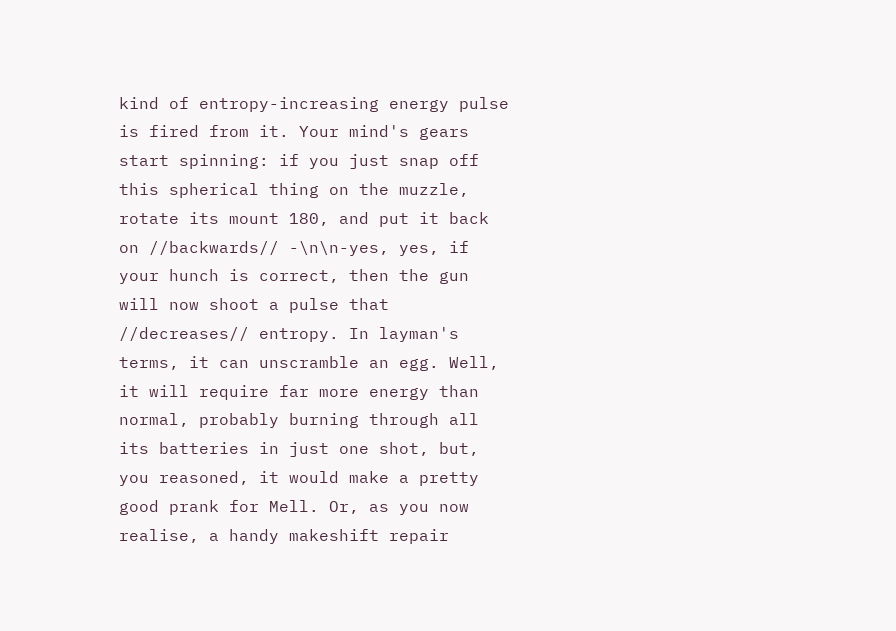kind of entropy-increasing energy pulse is fired from it. Your mind's gears start spinning: if you just snap off this spherical thing on the muzzle, rotate its mount 180, and put it back on //backwards// -\n\n-yes, yes, if your hunch is correct, then the gun will now shoot a pulse that //decreases// entropy. In layman's terms, it can unscramble an egg. Well, it will require far more energy than normal, probably burning through all its batteries in just one shot, but, you reasoned, it would make a pretty good prank for Mell. Or, as you now realise, a handy makeshift repair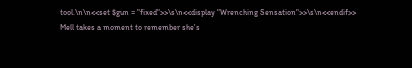tool.\n\n<<set $gun = "fixed">>\s\n<<display "Wrenching Sensation">>\s\n<<endif>>
Mell takes a moment to remember she's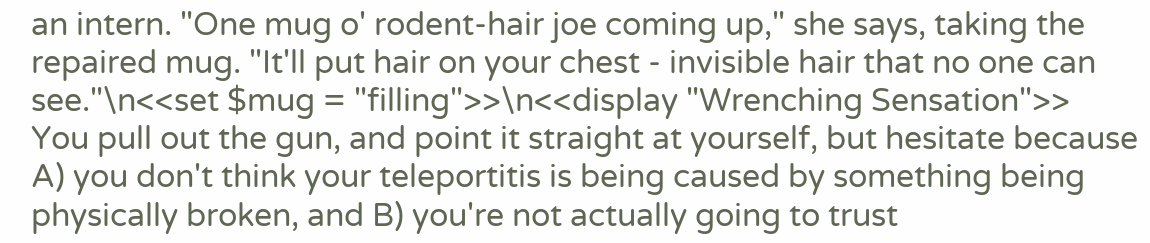an intern. "One mug o' rodent-hair joe coming up," she says, taking the repaired mug. "It'll put hair on your chest - invisible hair that no one can see."\n<<set $mug = "filling">>\n<<display "Wrenching Sensation">>
You pull out the gun, and point it straight at yourself, but hesitate because A) you don't think your teleportitis is being caused by something being physically broken, and B) you're not actually going to trust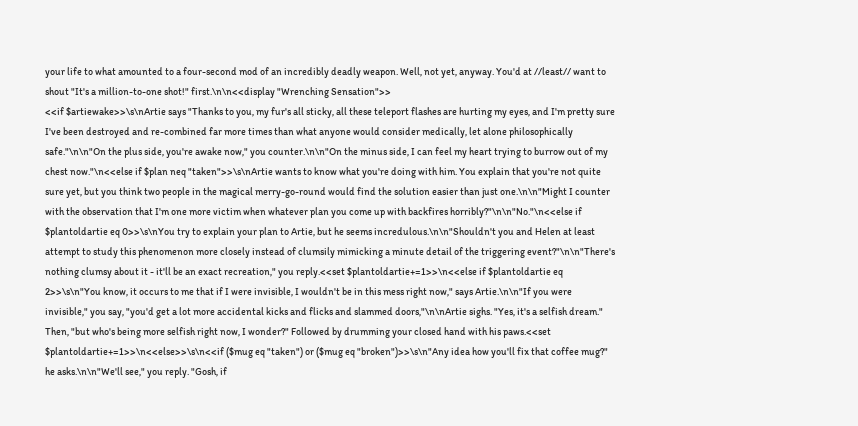your life to what amounted to a four-second mod of an incredibly deadly weapon. Well, not yet, anyway. You'd at //least// want to shout "It's a million-to-one shot!" first.\n\n<<display "Wrenching Sensation">>
<<if $artiewake>>\s\nArtie says "Thanks to you, my fur's all sticky, all these teleport flashes are hurting my eyes, and I'm pretty sure I've been destroyed and re-combined far more times than what anyone would consider medically, let alone philosophically safe."\n\n"On the plus side, you're awake now," you counter.\n\n"On the minus side, I can feel my heart trying to burrow out of my chest now."\n<<else if $plan neq "taken">>\s\nArtie wants to know what you're doing with him. You explain that you're not quite sure yet, but you think two people in the magical merry-go-round would find the solution easier than just one.\n\n"Might I counter with the observation that I'm one more victim when whatever plan you come up with backfires horribly?"\n\n"No."\n<<else if $plantoldartie eq 0>>\s\nYou try to explain your plan to Artie, but he seems incredulous.\n\n"Shouldn't you and Helen at least attempt to study this phenomenon more closely instead of clumsily mimicking a minute detail of the triggering event?"\n\n"There's nothing clumsy about it - it'll be an exact recreation," you reply.<<set $plantoldartie+=1>>\n<<else if $plantoldartie eq 2>>\s\n"You know, it occurs to me that if I were invisible, I wouldn't be in this mess right now," says Artie.\n\n"If you were invisible," you say, "you'd get a lot more accidental kicks and flicks and slammed doors,"\n\nArtie sighs. "Yes, it's a selfish dream." Then, "but who's being more selfish right now, I wonder?" Followed by drumming your closed hand with his paws.<<set $plantoldartie+=1>>\n<<else>>\s\n<<if ($mug eq "taken") or ($mug eq "broken")>>\s\n"Any idea how you'll fix that coffee mug?" he asks.\n\n"We'll see," you reply. "Gosh, if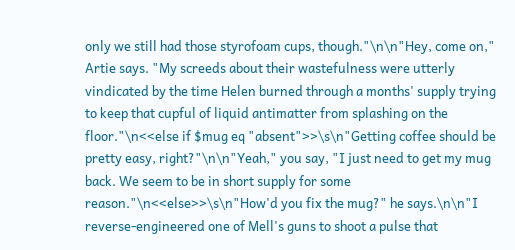only we still had those styrofoam cups, though."\n\n"Hey, come on," Artie says. "My screeds about their wastefulness were utterly vindicated by the time Helen burned through a months' supply trying to keep that cupful of liquid antimatter from splashing on the floor."\n<<else if $mug eq "absent">>\s\n"Getting coffee should be pretty easy, right?"\n\n"Yeah," you say, "I just need to get my mug back. We seem to be in short supply for some reason."\n<<else>>\s\n"How'd you fix the mug?" he says.\n\n"I reverse-engineered one of Mell's guns to shoot a pulse that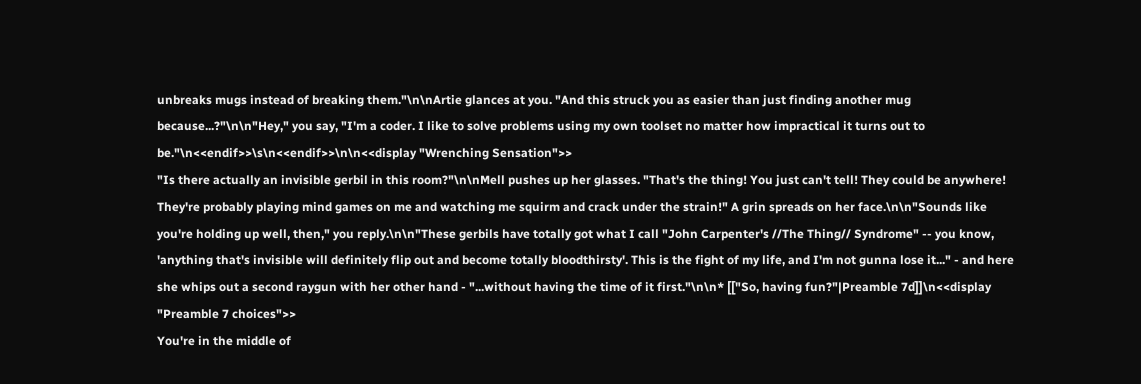unbreaks mugs instead of breaking them."\n\nArtie glances at you. "And this struck you as easier than just finding another mug because...?"\n\n"Hey," you say, "I'm a coder. I like to solve problems using my own toolset no matter how impractical it turns out to be."\n<<endif>>\s\n<<endif>>\n\n<<display "Wrenching Sensation">>
"Is there actually an invisible gerbil in this room?"\n\nMell pushes up her glasses. "That's the thing! You just can't tell! They could be anywhere! They're probably playing mind games on me and watching me squirm and crack under the strain!" A grin spreads on her face.\n\n"Sounds like you're holding up well, then," you reply.\n\n"These gerbils have totally got what I call "John Carpenter's //The Thing// Syndrome" -- you know, 'anything that's invisible will definitely flip out and become totally bloodthirsty'. This is the fight of my life, and I'm not gunna lose it..." - and here she whips out a second raygun with her other hand - "...without having the time of it first."\n\n* [["So, having fun?"|Preamble 7d]]\n<<display "Preamble 7 choices">>
You're in the middle of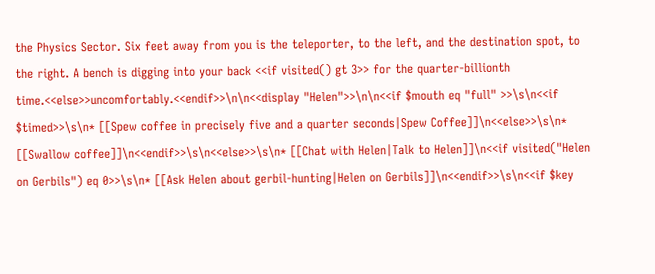the Physics Sector. Six feet away from you is the teleporter, to the left, and the destination spot, to the right. A bench is digging into your back <<if visited() gt 3>> for the quarter-billionth time.<<else>>uncomfortably.<<endif>>\n\n<<display "Helen">>\n\n<<if $mouth eq "full" >>\s\n<<if $timed>>\s\n* [[Spew coffee in precisely five and a quarter seconds|Spew Coffee]]\n<<else>>\s\n* [[Swallow coffee]]\n<<endif>>\s\n<<else>>\s\n* [[Chat with Helen|Talk to Helen]]\n<<if visited("Helen on Gerbils") eq 0>>\s\n* [[Ask Helen about gerbil-hunting|Helen on Gerbils]]\n<<endif>>\s\n<<if $key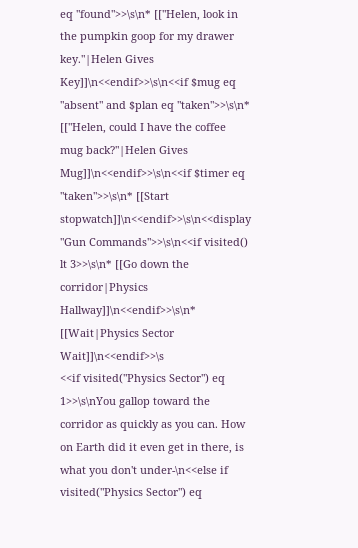eq "found">>\s\n* [["Helen, look in the pumpkin goop for my drawer key."|Helen Gives Key]]\n<<endif>>\s\n<<if $mug eq "absent" and $plan eq "taken">>\s\n* [["Helen, could I have the coffee mug back?"|Helen Gives Mug]]\n<<endif>>\s\n<<if $timer eq "taken">>\s\n* [[Start stopwatch]]\n<<endif>>\s\n<<display "Gun Commands">>\s\n<<if visited() lt 3>>\s\n* [[Go down the corridor|Physics Hallway]]\n<<endif>>\s\n* [[Wait|Physics Sector Wait]]\n<<endif>>\s
<<if visited("Physics Sector") eq 1>>\s\nYou gallop toward the corridor as quickly as you can. How on Earth did it even get in there, is what you don't under-\n<<else if visited("Physics Sector") eq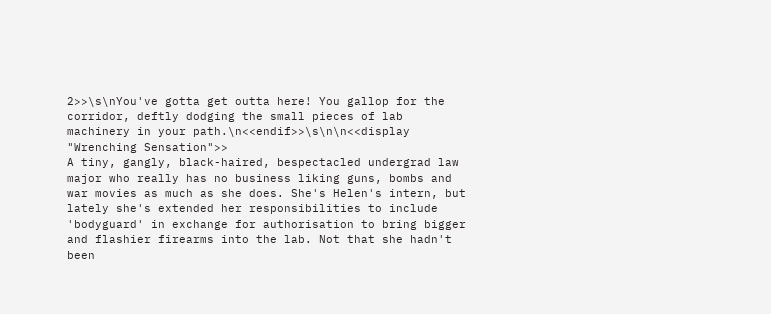2>>\s\nYou've gotta get outta here! You gallop for the corridor, deftly dodging the small pieces of lab machinery in your path.\n<<endif>>\s\n\n<<display "Wrenching Sensation">>
A tiny, gangly, black-haired, bespectacled undergrad law major who really has no business liking guns, bombs and war movies as much as she does. She's Helen's intern, but lately she's extended her responsibilities to include 'bodyguard' in exchange for authorisation to bring bigger and flashier firearms into the lab. Not that she hadn't been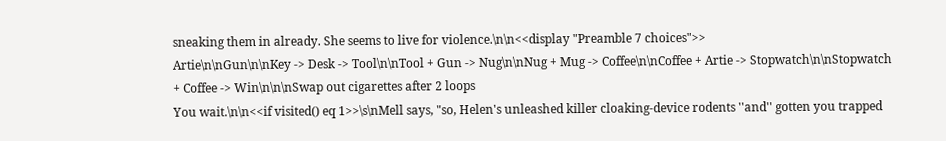sneaking them in already. She seems to live for violence.\n\n<<display "Preamble 7 choices">>
Artie\n\nGun\n\nKey -> Desk -> Tool\n\nTool + Gun -> Nug\n\nNug + Mug -> Coffee\n\nCoffee + Artie -> Stopwatch\n\nStopwatch + Coffee -> Win\n\n\nSwap out cigarettes after 2 loops
You wait.\n\n<<if visited() eq 1>>\s\nMell says, "so, Helen's unleashed killer cloaking-device rodents ''and'' gotten you trapped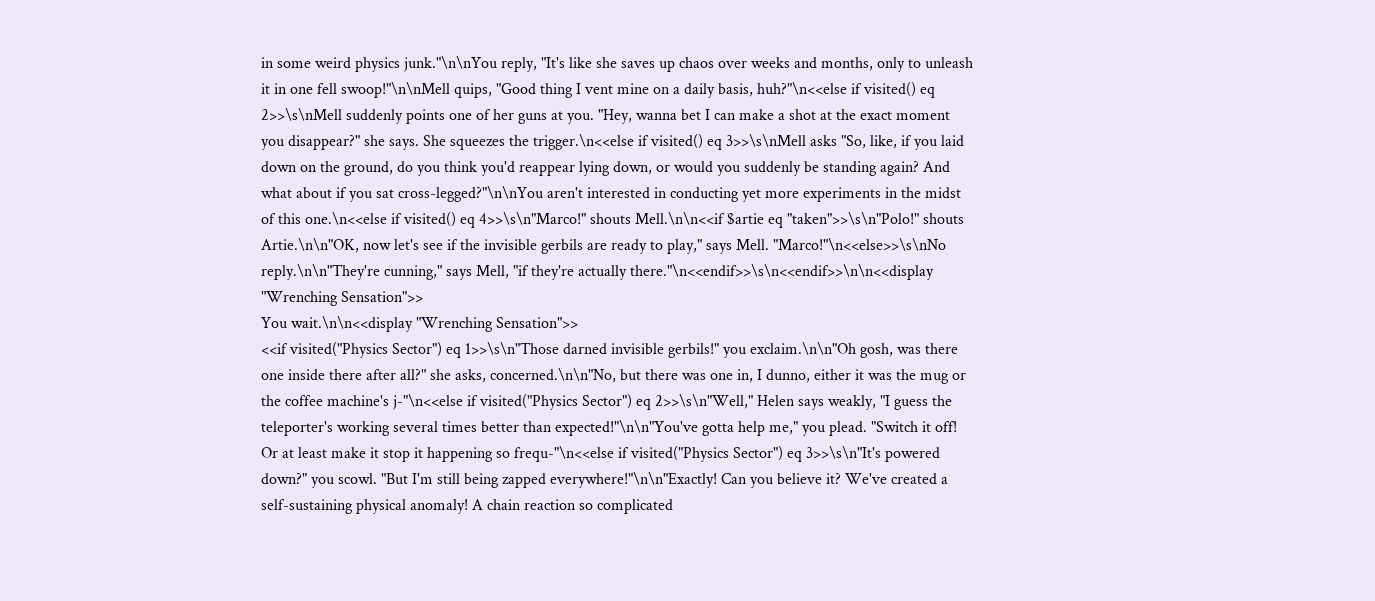in some weird physics junk."\n\nYou reply, "It's like she saves up chaos over weeks and months, only to unleash it in one fell swoop!"\n\nMell quips, "Good thing I vent mine on a daily basis, huh?"\n<<else if visited() eq 2>>\s\nMell suddenly points one of her guns at you. "Hey, wanna bet I can make a shot at the exact moment you disappear?" she says. She squeezes the trigger.\n<<else if visited() eq 3>>\s\nMell asks "So, like, if you laid down on the ground, do you think you'd reappear lying down, or would you suddenly be standing again? And what about if you sat cross-legged?"\n\nYou aren't interested in conducting yet more experiments in the midst of this one.\n<<else if visited() eq 4>>\s\n"Marco!" shouts Mell.\n\n<<if $artie eq "taken">>\s\n"Polo!" shouts Artie.\n\n"OK, now let's see if the invisible gerbils are ready to play," says Mell. "Marco!"\n<<else>>\s\nNo reply.\n\n"They're cunning," says Mell, "if they're actually there."\n<<endif>>\s\n<<endif>>\n\n<<display "Wrenching Sensation">>
You wait.\n\n<<display "Wrenching Sensation">>
<<if visited("Physics Sector") eq 1>>\s\n"Those darned invisible gerbils!" you exclaim.\n\n"Oh gosh, was there one inside there after all?" she asks, concerned.\n\n"No, but there was one in, I dunno, either it was the mug or the coffee machine's j-"\n<<else if visited("Physics Sector") eq 2>>\s\n"Well," Helen says weakly, "I guess the teleporter's working several times better than expected!"\n\n"You've gotta help me," you plead. "Switch it off! Or at least make it stop it happening so frequ-"\n<<else if visited("Physics Sector") eq 3>>\s\n"It's powered down?" you scowl. "But I'm still being zapped everywhere!"\n\n"Exactly! Can you believe it? We've created a self-sustaining physical anomaly! A chain reaction so complicated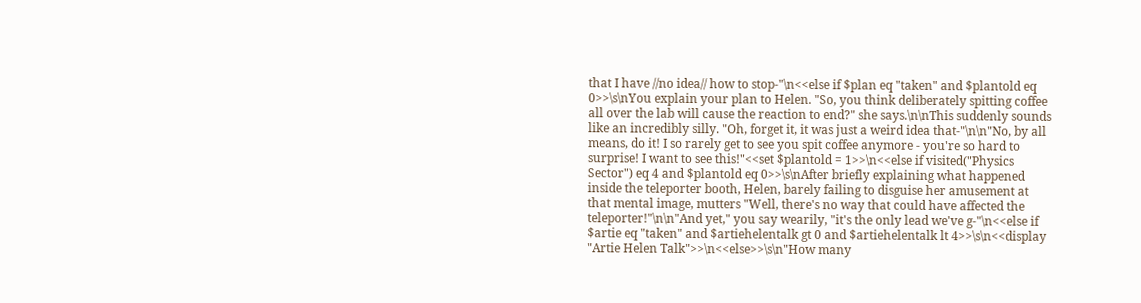that I have //no idea// how to stop-"\n<<else if $plan eq "taken" and $plantold eq 0>>\s\nYou explain your plan to Helen. "So, you think deliberately spitting coffee all over the lab will cause the reaction to end?" she says.\n\nThis suddenly sounds like an incredibly silly. "Oh, forget it, it was just a weird idea that-"\n\n"No, by all means, do it! I so rarely get to see you spit coffee anymore - you're so hard to surprise! I want to see this!"<<set $plantold = 1>>\n<<else if visited("Physics Sector") eq 4 and $plantold eq 0>>\s\nAfter briefly explaining what happened inside the teleporter booth, Helen, barely failing to disguise her amusement at that mental image, mutters "Well, there's no way that could have affected the teleporter!"\n\n"And yet," you say wearily, "it's the only lead we've g-"\n<<else if $artie eq "taken" and $artiehelentalk gt 0 and $artiehelentalk lt 4>>\s\n<<display "Artie Helen Talk">>\n<<else>>\s\n"How many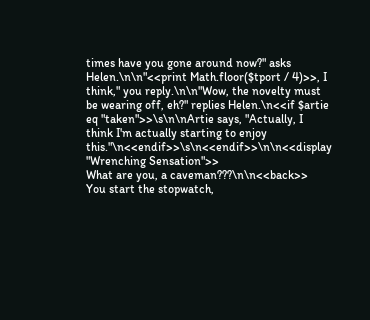times have you gone around now?" asks Helen.\n\n"<<print Math.floor($tport / 4)>>, I think," you reply.\n\n"Wow, the novelty must be wearing off, eh?" replies Helen.\n<<if $artie eq "taken">>\s\n\nArtie says, "Actually, I think I'm actually starting to enjoy this."\n<<endif>>\s\n<<endif>>\n\n<<display "Wrenching Sensation">>
What are you, a caveman???\n\n<<back>>
You start the stopwatch,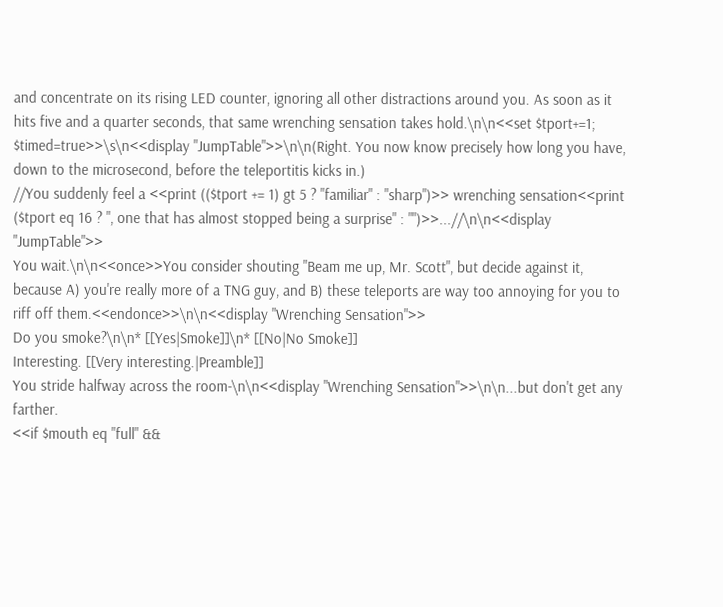and concentrate on its rising LED counter, ignoring all other distractions around you. As soon as it hits five and a quarter seconds, that same wrenching sensation takes hold.\n\n<<set $tport+=1; $timed=true>>\s\n<<display "JumpTable">>\n\n(Right. You now know precisely how long you have, down to the microsecond, before the teleportitis kicks in.)
//You suddenly feel a <<print (($tport += 1) gt 5 ? "familiar" : "sharp")>> wrenching sensation<<print ($tport eq 16 ? ", one that has almost stopped being a surprise" : "")>>...//\n\n<<display "JumpTable">>
You wait.\n\n<<once>>You consider shouting "Beam me up, Mr. Scott", but decide against it, because A) you're really more of a TNG guy, and B) these teleports are way too annoying for you to riff off them.<<endonce>>\n\n<<display "Wrenching Sensation">>
Do you smoke?\n\n* [[Yes|Smoke]]\n* [[No|No Smoke]]
Interesting. [[Very interesting.|Preamble]]
You stride halfway across the room-\n\n<<display "Wrenching Sensation">>\n\n...but don't get any farther.
<<if $mouth eq "full" &&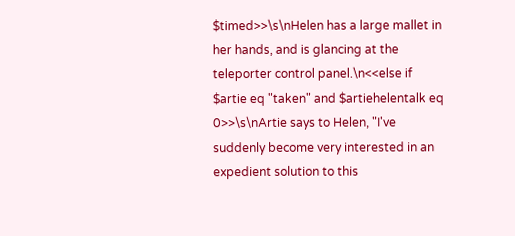$timed>>\s\nHelen has a large mallet in her hands, and is glancing at the teleporter control panel.\n<<else if $artie eq "taken" and $artiehelentalk eq 0>>\s\nArtie says to Helen, "I've suddenly become very interested in an expedient solution to this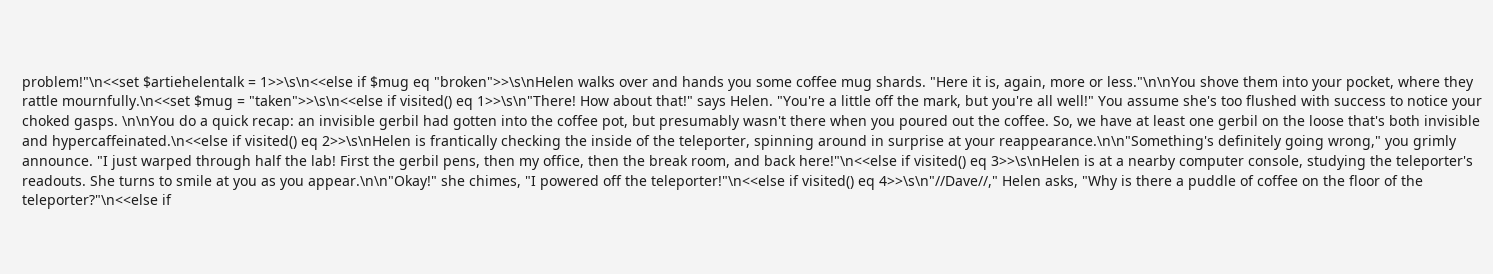problem!"\n<<set $artiehelentalk = 1>>\s\n<<else if $mug eq "broken">>\s\nHelen walks over and hands you some coffee mug shards. "Here it is, again, more or less."\n\nYou shove them into your pocket, where they rattle mournfully.\n<<set $mug = "taken">>\s\n<<else if visited() eq 1>>\s\n"There! How about that!" says Helen. "You're a little off the mark, but you're all well!" You assume she's too flushed with success to notice your choked gasps. \n\nYou do a quick recap: an invisible gerbil had gotten into the coffee pot, but presumably wasn't there when you poured out the coffee. So, we have at least one gerbil on the loose that's both invisible and hypercaffeinated.\n<<else if visited() eq 2>>\s\nHelen is frantically checking the inside of the teleporter, spinning around in surprise at your reappearance.\n\n"Something's definitely going wrong," you grimly announce. "I just warped through half the lab! First the gerbil pens, then my office, then the break room, and back here!"\n<<else if visited() eq 3>>\s\nHelen is at a nearby computer console, studying the teleporter's readouts. She turns to smile at you as you appear.\n\n"Okay!" she chimes, "I powered off the teleporter!"\n<<else if visited() eq 4>>\s\n"//Dave//," Helen asks, "Why is there a puddle of coffee on the floor of the teleporter?"\n<<else if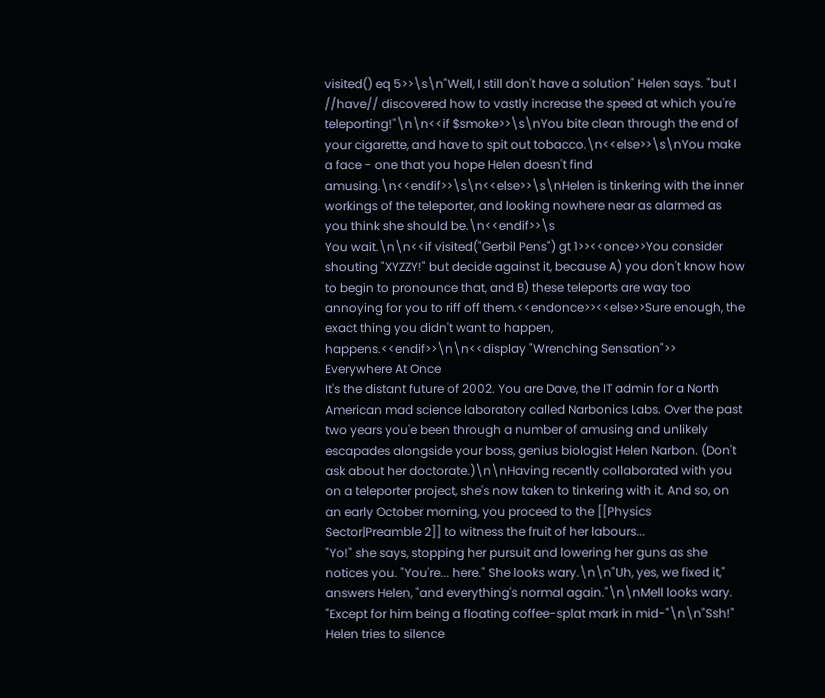visited() eq 5>>\s\n"Well, I still don't have a solution" Helen says. "but I //have// discovered how to vastly increase the speed at which you're teleporting!"\n\n<<if $smoke>>\s\nYou bite clean through the end of your cigarette, and have to spit out tobacco.\n<<else>>\s\nYou make a face - one that you hope Helen doesn't find amusing.\n<<endif>>\s\n<<else>>\s\nHelen is tinkering with the inner workings of the teleporter, and looking nowhere near as alarmed as you think she should be.\n<<endif>>\s
You wait.\n\n<<if visited("Gerbil Pens") gt 1>><<once>>You consider shouting "XYZZY!" but decide against it, because A) you don't know how to begin to pronounce that, and B) these teleports are way too annoying for you to riff off them.<<endonce>><<else>>Sure enough, the exact thing you didn't want to happen, happens.<<endif>>\n\n<<display "Wrenching Sensation">>
Everywhere At Once
It's the distant future of 2002. You are Dave, the IT admin for a North American mad science laboratory called Narbonics Labs. Over the past two years you'e been through a number of amusing and unlikely escapades alongside your boss, genius biologist Helen Narbon. (Don't ask about her doctorate.)\n\nHaving recently collaborated with you on a teleporter project, she's now taken to tinkering with it. And so, on an early October morning, you proceed to the [[Physics Sector|Preamble 2]] to witness the fruit of her labours...
"Yo!" she says, stopping her pursuit and lowering her guns as she notices you. "You're... here." She looks wary.\n\n"Uh, yes, we fixed it," answers Helen, "and everything's normal again."\n\nMell looks wary. "Except for him being a floating coffee-splat mark in mid-"\n\n"Ssh!" Helen tries to silence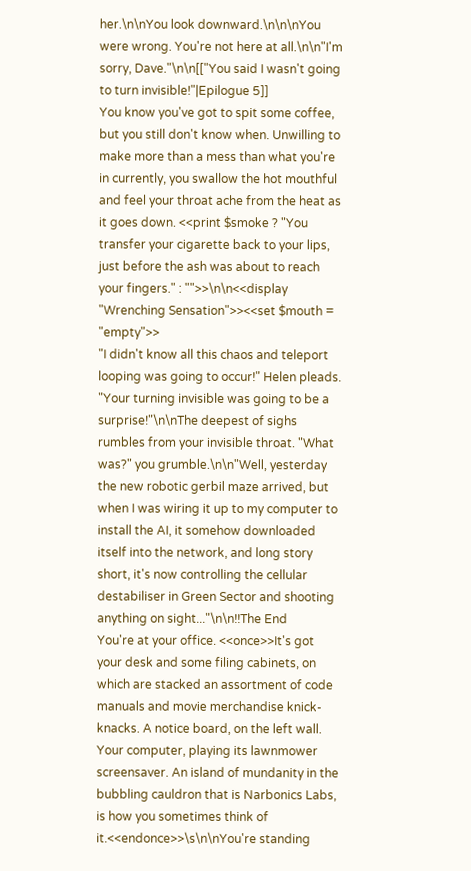her.\n\nYou look downward.\n\n\nYou were wrong. You're not here at all.\n\n"I'm sorry, Dave."\n\n[["You said I wasn't going to turn invisible!"|Epilogue 5]]
You know you've got to spit some coffee, but you still don't know when. Unwilling to make more than a mess than what you're in currently, you swallow the hot mouthful and feel your throat ache from the heat as it goes down. <<print $smoke ? "You transfer your cigarette back to your lips, just before the ash was about to reach your fingers." : "">>\n\n<<display "Wrenching Sensation">><<set $mouth = "empty">>
"I didn't know all this chaos and teleport looping was going to occur!" Helen pleads. "Your turning invisible was going to be a surprise!"\n\nThe deepest of sighs rumbles from your invisible throat. "What was?" you grumble.\n\n"Well, yesterday the new robotic gerbil maze arrived, but when I was wiring it up to my computer to install the AI, it somehow downloaded itself into the network, and long story short, it's now controlling the cellular destabiliser in Green Sector and shooting anything on sight..."\n\n!!The End
You're at your office. <<once>>It's got your desk and some filing cabinets, on which are stacked an assortment of code manuals and movie merchandise knick-knacks. A notice board, on the left wall. Your computer, playing its lawnmower screensaver. An island of mundanity in the bubbling cauldron that is Narbonics Labs, is how you sometimes think of it.<<endonce>>\s\n\nYou're standing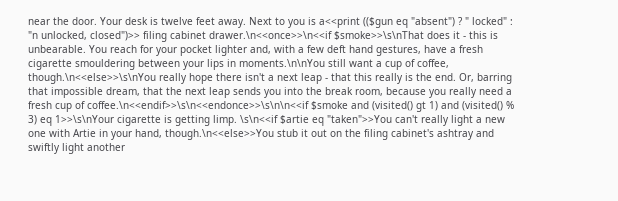near the door. Your desk is twelve feet away. Next to you is a<<print (($gun eq "absent") ? " locked" : "n unlocked, closed")>> filing cabinet drawer.\n<<once>>\n<<if $smoke>>\s\nThat does it - this is unbearable. You reach for your pocket lighter and, with a few deft hand gestures, have a fresh cigarette smouldering between your lips in moments.\n\nYou still want a cup of coffee, though.\n<<else>>\s\nYou really hope there isn't a next leap - that this really is the end. Or, barring that impossible dream, that the next leap sends you into the break room, because you really need a fresh cup of coffee.\n<<endif>>\s\n<<endonce>>\s\n\n<<if $smoke and (visited() gt 1) and (visited() % 3) eq 1>>\s\nYour cigarette is getting limp. \s\n<<if $artie eq "taken">>You can't really light a new one with Artie in your hand, though.\n<<else>>You stub it out on the filing cabinet's ashtray and swiftly light another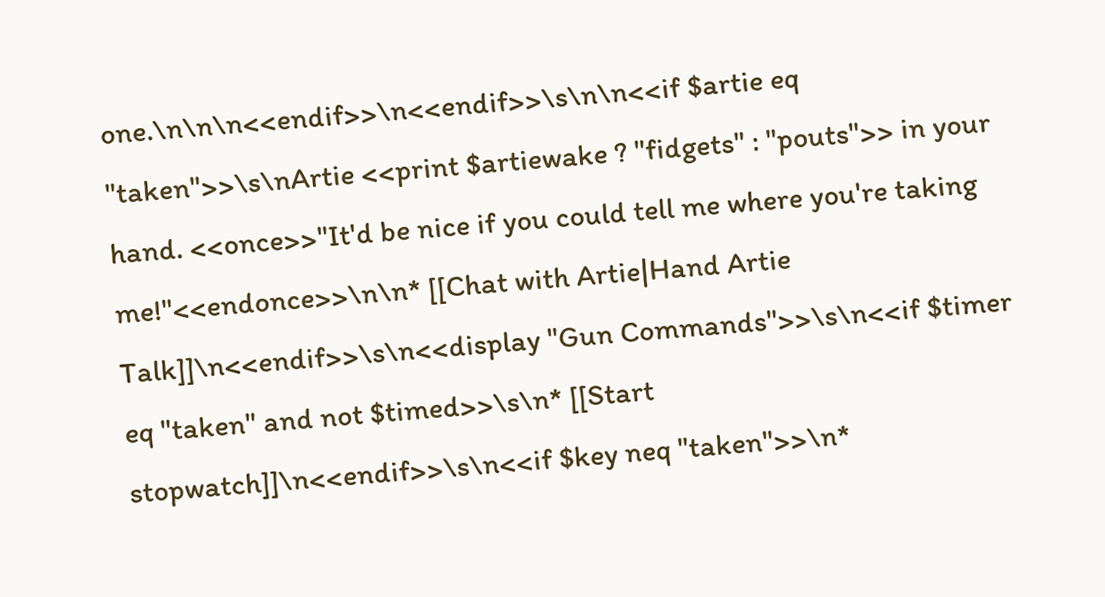one.\n\n\n<<endif>>\n<<endif>>\s\n\n<<if $artie eq "taken">>\s\nArtie <<print $artiewake ? "fidgets" : "pouts">> in your hand. <<once>>"It'd be nice if you could tell me where you're taking me!"<<endonce>>\n\n* [[Chat with Artie|Hand Artie Talk]]\n<<endif>>\s\n<<display "Gun Commands">>\s\n<<if $timer eq "taken" and not $timed>>\s\n* [[Start stopwatch]]\n<<endif>>\s\n<<if $key neq "taken">>\n*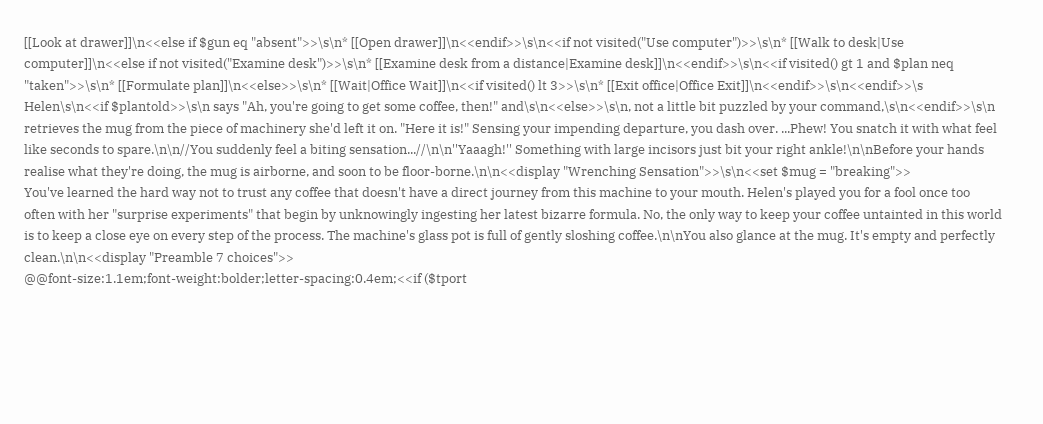[[Look at drawer]]\n<<else if $gun eq "absent">>\s\n* [[Open drawer]]\n<<endif>>\s\n<<if not visited("Use computer")>>\s\n* [[Walk to desk|Use computer]]\n<<else if not visited("Examine desk")>>\s\n* [[Examine desk from a distance|Examine desk]]\n<<endif>>\s\n<<if visited() gt 1 and $plan neq "taken">>\s\n* [[Formulate plan]]\n<<else>>\s\n* [[Wait|Office Wait]]\n<<if visited() lt 3>>\s\n* [[Exit office|Office Exit]]\n<<endif>>\s\n<<endif>>\s
Helen\s\n<<if $plantold>>\s\n says "Ah, you're going to get some coffee, then!" and\s\n<<else>>\s\n, not a little bit puzzled by your command,\s\n<<endif>>\s\n retrieves the mug from the piece of machinery she'd left it on. "Here it is!" Sensing your impending departure, you dash over. ...Phew! You snatch it with what feel like seconds to spare.\n\n//You suddenly feel a biting sensation...//\n\n''Yaaagh!'' Something with large incisors just bit your right ankle!\n\nBefore your hands realise what they're doing, the mug is airborne, and soon to be floor-borne.\n\n<<display "Wrenching Sensation">>\s\n<<set $mug = "breaking">>
You've learned the hard way not to trust any coffee that doesn't have a direct journey from this machine to your mouth. Helen's played you for a fool once too often with her "surprise experiments" that begin by unknowingly ingesting her latest bizarre formula. No, the only way to keep your coffee untainted in this world is to keep a close eye on every step of the process. The machine's glass pot is full of gently sloshing coffee.\n\nYou also glance at the mug. It's empty and perfectly clean.\n\n<<display "Preamble 7 choices">>
@@font-size:1.1em;font-weight:bolder;letter-spacing:0.4em;<<if ($tport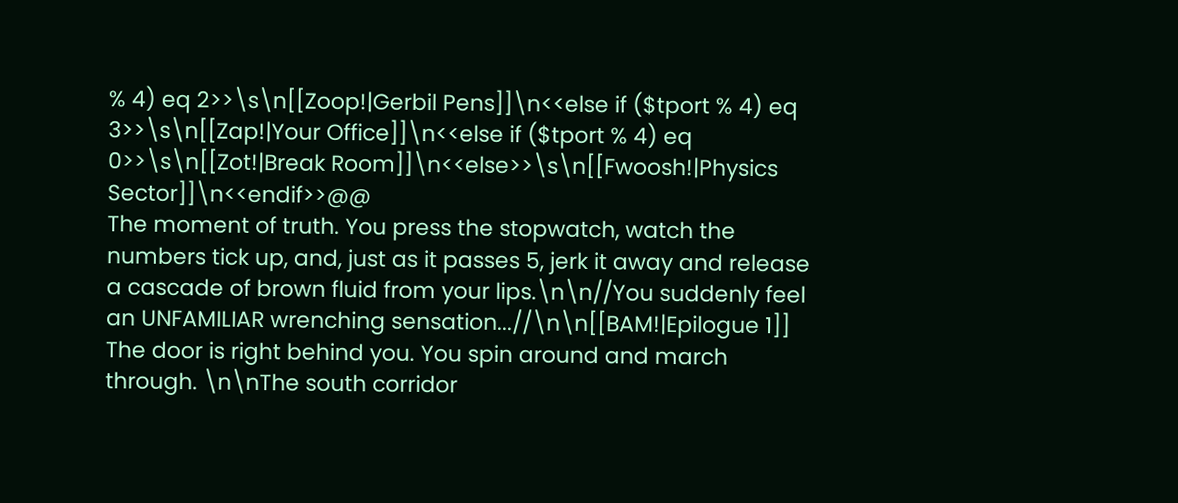% 4) eq 2>>\s\n[[Zoop!|Gerbil Pens]]\n<<else if ($tport % 4) eq 3>>\s\n[[Zap!|Your Office]]\n<<else if ($tport % 4) eq 0>>\s\n[[Zot!|Break Room]]\n<<else>>\s\n[[Fwoosh!|Physics Sector]]\n<<endif>>@@
The moment of truth. You press the stopwatch, watch the numbers tick up, and, just as it passes 5, jerk it away and release a cascade of brown fluid from your lips.\n\n//You suddenly feel an UNFAMILIAR wrenching sensation...//\n\n[[BAM!|Epilogue 1]]
The door is right behind you. You spin around and march through. \n\nThe south corridor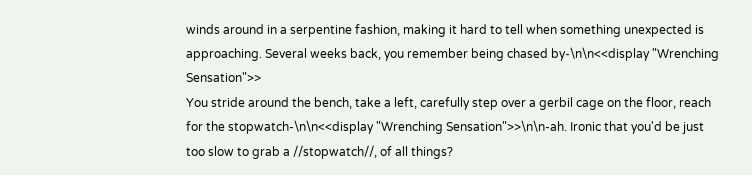winds around in a serpentine fashion, making it hard to tell when something unexpected is approaching. Several weeks back, you remember being chased by-\n\n<<display "Wrenching Sensation">>
You stride around the bench, take a left, carefully step over a gerbil cage on the floor, reach for the stopwatch-\n\n<<display "Wrenching Sensation">>\n\n-ah. Ironic that you'd be just too slow to grab a //stopwatch//, of all things?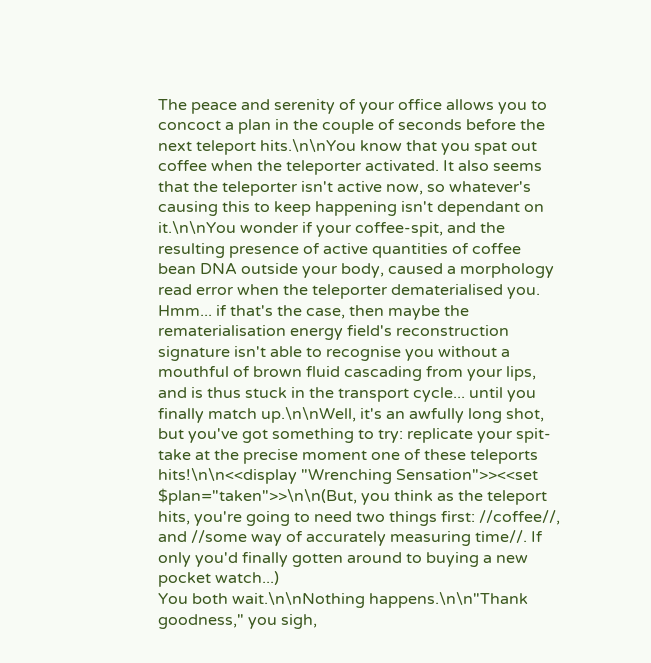The peace and serenity of your office allows you to concoct a plan in the couple of seconds before the next teleport hits.\n\nYou know that you spat out coffee when the teleporter activated. It also seems that the teleporter isn't active now, so whatever's causing this to keep happening isn't dependant on it.\n\nYou wonder if your coffee-spit, and the resulting presence of active quantities of coffee bean DNA outside your body, caused a morphology read error when the teleporter dematerialised you. Hmm... if that's the case, then maybe the rematerialisation energy field's reconstruction signature isn't able to recognise you without a mouthful of brown fluid cascading from your lips, and is thus stuck in the transport cycle... until you finally match up.\n\nWell, it's an awfully long shot, but you've got something to try: replicate your spit-take at the precise moment one of these teleports hits!\n\n<<display "Wrenching Sensation">><<set $plan="taken">>\n\n(But, you think as the teleport hits, you're going to need two things first: //coffee//, and //some way of accurately measuring time//. If only you'd finally gotten around to buying a new pocket watch...)
You both wait.\n\nNothing happens.\n\n"Thank goodness," you sigh,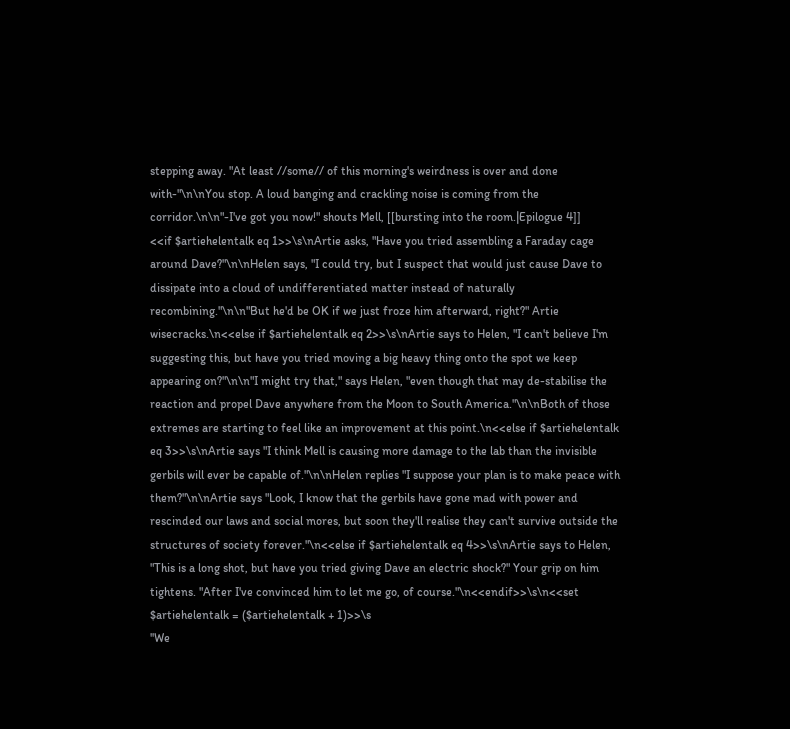stepping away. "At least //some// of this morning's weirdness is over and done with-"\n\nYou stop. A loud banging and crackling noise is coming from the corridor.\n\n"-I've got you now!" shouts Mell, [[bursting into the room.|Epilogue 4]]
<<if $artiehelentalk eq 1>>\s\nArtie asks, "Have you tried assembling a Faraday cage around Dave?"\n\nHelen says, "I could try, but I suspect that would just cause Dave to dissipate into a cloud of undifferentiated matter instead of naturally recombining."\n\n"But he'd be OK if we just froze him afterward, right?" Artie wisecracks.\n<<else if $artiehelentalk eq 2>>\s\nArtie says to Helen, "I can't believe I'm suggesting this, but have you tried moving a big heavy thing onto the spot we keep appearing on?"\n\n"I might try that," says Helen, "even though that may de-stabilise the reaction and propel Dave anywhere from the Moon to South America."\n\nBoth of those extremes are starting to feel like an improvement at this point.\n<<else if $artiehelentalk eq 3>>\s\nArtie says "I think Mell is causing more damage to the lab than the invisible gerbils will ever be capable of."\n\nHelen replies "I suppose your plan is to make peace with them?"\n\nArtie says "Look, I know that the gerbils have gone mad with power and rescinded our laws and social mores, but soon they'll realise they can't survive outside the structures of society forever."\n<<else if $artiehelentalk eq 4>>\s\nArtie says to Helen, "This is a long shot, but have you tried giving Dave an electric shock?" Your grip on him tightens. "After I've convinced him to let me go, of course."\n<<endif>>\s\n<<set $artiehelentalk = ($artiehelentalk + 1)>>\s
''We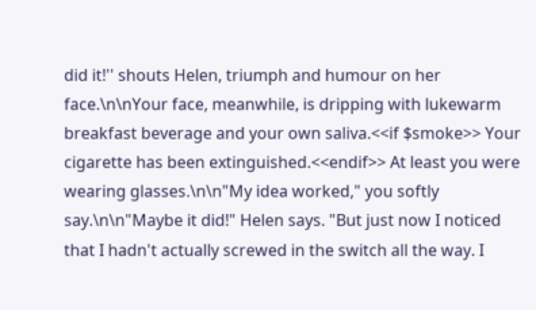did it!'' shouts Helen, triumph and humour on her face.\n\nYour face, meanwhile, is dripping with lukewarm breakfast beverage and your own saliva.<<if $smoke>> Your cigarette has been extinguished.<<endif>> At least you were wearing glasses.\n\n"My idea worked," you softly say.\n\n"Maybe it did!" Helen says. "But just now I noticed that I hadn't actually screwed in the switch all the way. I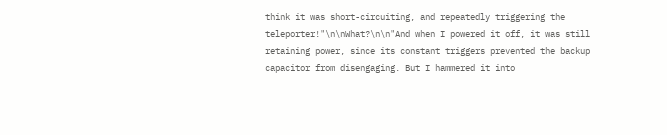think it was short-circuiting, and repeatedly triggering the teleporter!"\n\nWhat?\n\n"And when I powered it off, it was still retaining power, since its constant triggers prevented the backup capacitor from disengaging. But I hammered it into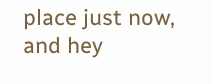place just now, and hey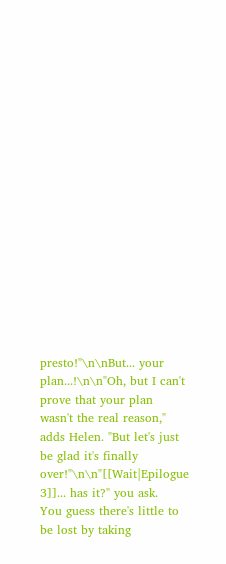presto!"\n\nBut... your plan...!\n\n"Oh, but I can't prove that your plan wasn't the real reason," adds Helen. "But let's just be glad it's finally over!"\n\n"[[Wait|Epilogue 3]]... has it?" you ask.
You guess there's little to be lost by taking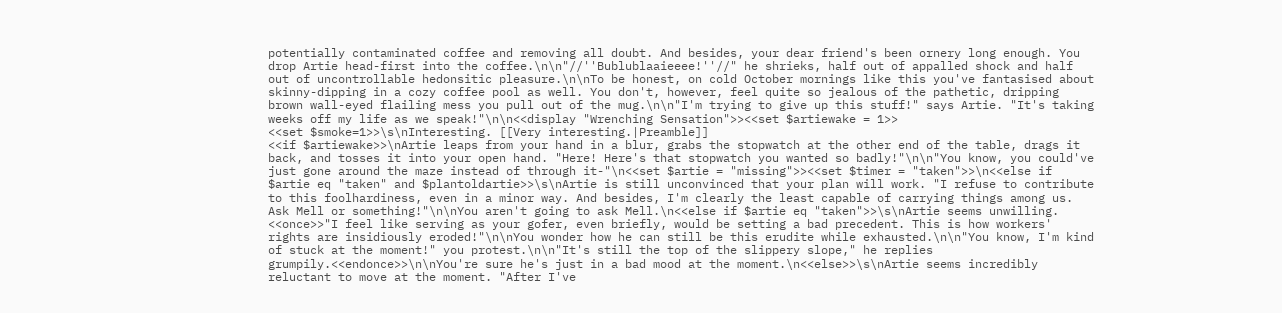potentially contaminated coffee and removing all doubt. And besides, your dear friend's been ornery long enough. You drop Artie head-first into the coffee.\n\n"//''Bublublaaieeee!''//" he shrieks, half out of appalled shock and half out of uncontrollable hedonsitic pleasure.\n\nTo be honest, on cold October mornings like this you've fantasised about skinny-dipping in a cozy coffee pool as well. You don't, however, feel quite so jealous of the pathetic, dripping brown wall-eyed flailing mess you pull out of the mug.\n\n"I'm trying to give up this stuff!" says Artie. "It's taking weeks off my life as we speak!"\n\n<<display "Wrenching Sensation">><<set $artiewake = 1>>
<<set $smoke=1>>\s\nInteresting. [[Very interesting.|Preamble]]
<<if $artiewake>>\nArtie leaps from your hand in a blur, grabs the stopwatch at the other end of the table, drags it back, and tosses it into your open hand. "Here! Here's that stopwatch you wanted so badly!"\n\n"You know, you could've just gone around the maze instead of through it-"\n<<set $artie = "missing">><<set $timer = "taken">>\n<<else if $artie eq "taken" and $plantoldartie>>\s\nArtie is still unconvinced that your plan will work. "I refuse to contribute to this foolhardiness, even in a minor way. And besides, I'm clearly the least capable of carrying things among us. Ask Mell or something!"\n\nYou aren't going to ask Mell.\n<<else if $artie eq "taken">>\s\nArtie seems unwilling. <<once>>"I feel like serving as your gofer, even briefly, would be setting a bad precedent. This is how workers' rights are insidiously eroded!"\n\nYou wonder how he can still be this erudite while exhausted.\n\n"You know, I'm kind of stuck at the moment!" you protest.\n\n"It's still the top of the slippery slope," he replies grumpily.<<endonce>>\n\nYou're sure he's just in a bad mood at the moment.\n<<else>>\s\nArtie seems incredibly reluctant to move at the moment. "After I've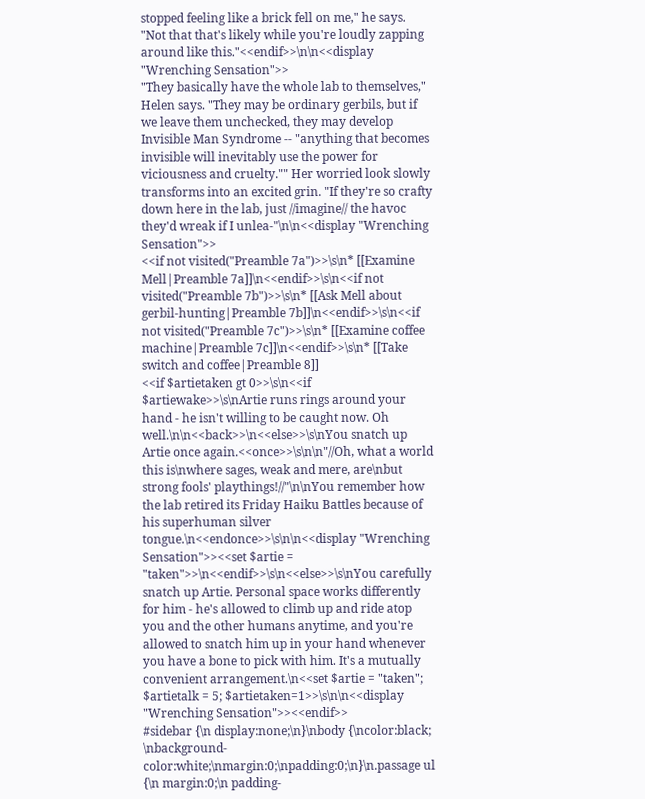stopped feeling like a brick fell on me," he says. "Not that that's likely while you're loudly zapping around like this."<<endif>>\n\n<<display "Wrenching Sensation">>
"They basically have the whole lab to themselves," Helen says. "They may be ordinary gerbils, but if we leave them unchecked, they may develop Invisible Man Syndrome -- "anything that becomes invisible will inevitably use the power for viciousness and cruelty."" Her worried look slowly transforms into an excited grin. "If they're so crafty down here in the lab, just //imagine// the havoc they'd wreak if I unlea-"\n\n<<display "Wrenching Sensation">>
<<if not visited("Preamble 7a")>>\s\n* [[Examine Mell|Preamble 7a]]\n<<endif>>\s\n<<if not visited("Preamble 7b")>>\s\n* [[Ask Mell about gerbil-hunting|Preamble 7b]]\n<<endif>>\s\n<<if not visited("Preamble 7c")>>\s\n* [[Examine coffee machine|Preamble 7c]]\n<<endif>>\s\n* [[Take switch and coffee|Preamble 8]]
<<if $artietaken gt 0>>\s\n<<if $artiewake>>\s\nArtie runs rings around your hand - he isn't willing to be caught now. Oh well.\n\n<<back>>\n<<else>>\s\nYou snatch up Artie once again.<<once>>\s\n\n"//Oh, what a world this is\nwhere sages, weak and mere, are\nbut strong fools' playthings!//"\n\nYou remember how the lab retired its Friday Haiku Battles because of his superhuman silver tongue.\n<<endonce>>\s\n\n<<display "Wrenching Sensation">><<set $artie = "taken">>\n<<endif>>\s\n<<else>>\s\nYou carefully snatch up Artie. Personal space works differently for him - he's allowed to climb up and ride atop you and the other humans anytime, and you're allowed to snatch him up in your hand whenever you have a bone to pick with him. It's a mutually convenient arrangement.\n<<set $artie = "taken"; $artietalk = 5; $artietaken=1>>\s\n\n<<display "Wrenching Sensation">><<endif>>
#sidebar {\n display:none;\n}\nbody {\ncolor:black; \nbackground-color:white;\nmargin:0;\npadding:0;\n}\n.passage ul {\n margin:0;\n padding-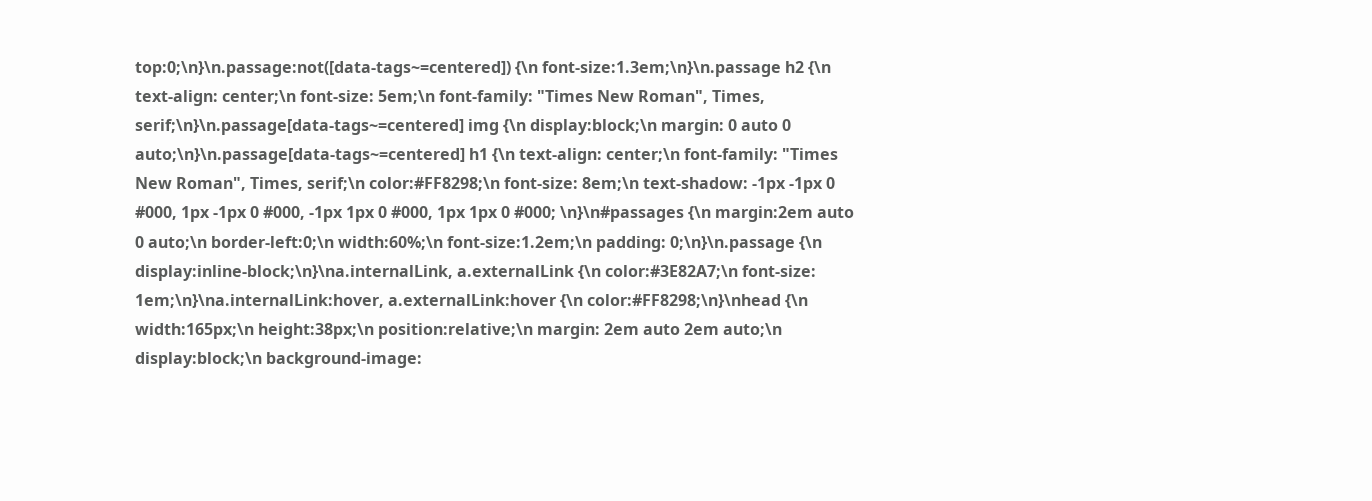top:0;\n}\n.passage:not([data-tags~=centered]) {\n font-size:1.3em;\n}\n.passage h2 {\n text-align: center;\n font-size: 5em;\n font-family: "Times New Roman", Times, serif;\n}\n.passage[data-tags~=centered] img {\n display:block;\n margin: 0 auto 0 auto;\n}\n.passage[data-tags~=centered] h1 {\n text-align: center;\n font-family: "Times New Roman", Times, serif;\n color:#FF8298;\n font-size: 8em;\n text-shadow: -1px -1px 0 #000, 1px -1px 0 #000, -1px 1px 0 #000, 1px 1px 0 #000; \n}\n#passages {\n margin:2em auto 0 auto;\n border-left:0;\n width:60%;\n font-size:1.2em;\n padding: 0;\n}\n.passage {\n display:inline-block;\n}\na.internalLink, a.externalLink {\n color:#3E82A7;\n font-size: 1em;\n}\na.internalLink:hover, a.externalLink:hover {\n color:#FF8298;\n}\nhead {\n width:165px;\n height:38px;\n position:relative;\n margin: 2em auto 2em auto;\n display:block;\n background-image: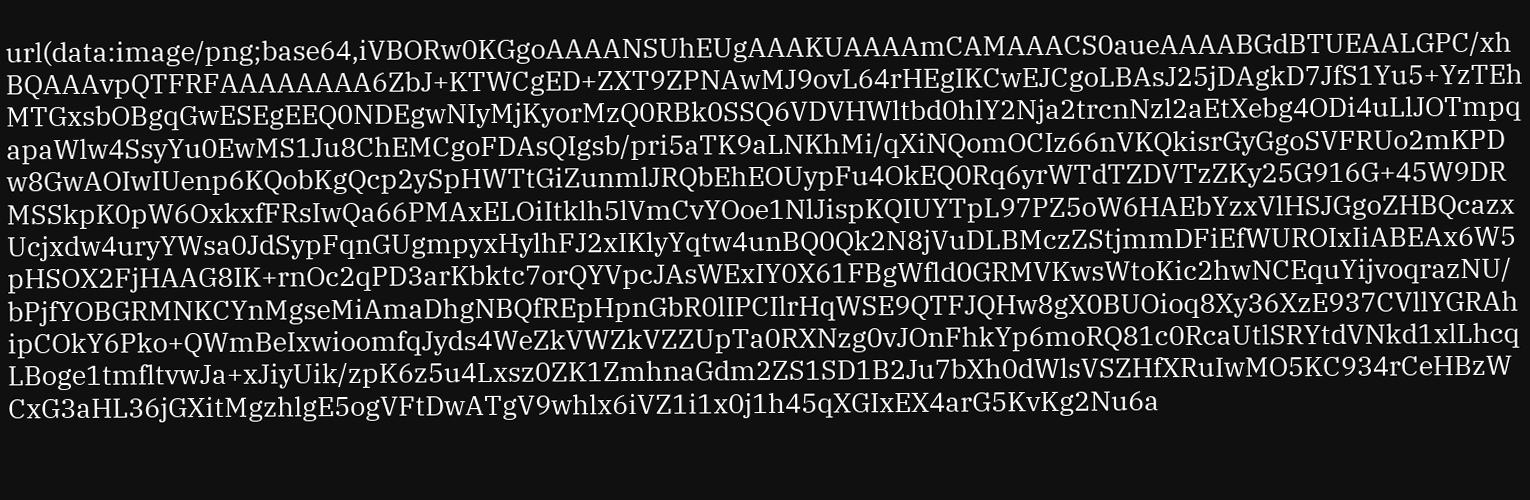url(data:image/png;base64,iVBORw0KGgoAAAANSUhEUgAAAKUAAAAmCAMAAACS0aueAAAABGdBTUEAALGPC/xhBQAAAvpQTFRFAAAAAAAA6ZbJ+KTWCgED+ZXT9ZPNAwMJ9ovL64rHEgIKCwEJCgoLBAsJ25jDAgkD7JfS1Yu5+YzTEhMTGxsbOBgqGwESEgEEQ0NDEgwNIyMjKyorMzQ0RBk0SSQ6VDVHWltbd0hlY2Nja2trcnNzl2aEtXebg4ODi4uLlJOTmpqapaWlw4SsyYu0EwMS1Ju8ChEMCgoFDAsQIgsb/pri5aTK9aLNKhMi/qXiNQomOCIz66nVKQkisrGyGgoSVFRUo2mKPDw8GwAOIwIUenp6KQobKgQcp2ySpHWTtGiZunmlJRQbEhEOUypFu4OkEQ0Rq6yrWTdTZDVTzZKy25G916G+45W9DRMSSkpK0pW6OxkxfFRsIwQa66PMAxELOiItklh5lVmCvYOoe1NlJispKQIUYTpL97PZ5oW6HAEbYzxVlHSJGgoZHBQcazxUcjxdw4uryYWsa0JdSypFqnGUgmpyxHylhFJ2xIKlyYqtw4unBQ0Qk2N8jVuDLBMczZStjmmDFiEfWUROIxIiABEAx6W5pHSOX2FjHAAG8IK+rnOc2qPD3arKbktc7orQYVpcJAsWExIY0X61FBgWfld0GRMVKwsWtoKic2hwNCEquYijvoqrazNU/bPjfYOBGRMNKCYnMgseMiAmaDhgNBQfREpHpnGbR0lIPCIlrHqWSE9QTFJQHw8gX0BUOioq8Xy36XzE937CVllYGRAhipCOkY6Pko+QWmBeIxwioomfqJyds4WeZkVWZkVZZUpTa0RXNzg0vJOnFhkYp6moRQ81c0RcaUtlSRYtdVNkd1xlLhcqLBoge1tmfltvwJa+xJiyUik/zpK6z5u4Lxsz0ZK1ZmhnaGdm2ZS1SD1B2Ju7bXh0dWlsVSZHfXRuIwMO5KC934rCeHBzWCxG3aHL36jGXitMgzhlgE5ogVFtDwATgV9whlx6iVZ1i1x0j1h45qXGIxEX4arG5KvKg2Nu6a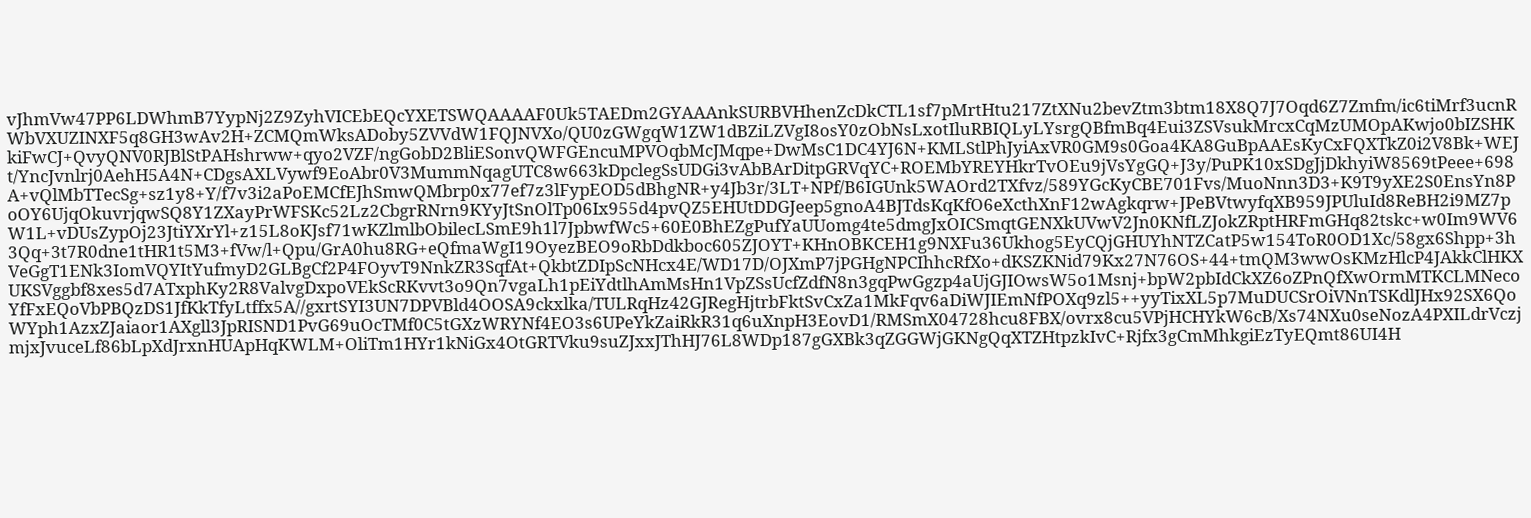vJhmVw47PP6LDWhmB7YypNj2Z9ZyhVICEbEQcYXETSWQAAAAF0Uk5TAEDm2GYAAAnkSURBVHhenZcDkCTL1sf7pMrtHtu217ZtXNu2bevZtm3btm18X8Q7J7Oqd6Z7Zmfm/ic6tiMrf3ucnRWbVXUZINXF5q8GH3wAv2H+ZCMQmWksADoby5ZVVdW1FQJNVXo/QU0zGWgqW1ZW1dBZiLZVgI8osY0zObNsLxotIluRBIQLyLYsrgQBfmBq4Eui3ZSVsukMrcxCqMzUMOpAKwjo0bIZSHKkiFwCJ+QvyQNV0RJBlStPAHshrww+qyo2VZF/ngGobD2BliESonvQWFGEncuMPVOqbMcJMqpe+DwMsC1DC4YJ6N+KMLStlPhJyiAxVR0GM9s0Goa4KA8GuBpAAEsKyCxFQXTkZ0i2V8Bk+WEJt/YncJvnlrj0AehH5A4N+CDgsAXLVywf9EoAbr0V3MummNqagUTC8w663kDpclegSsUDGi3vAbBArDitpGRVqYC+ROEMbYREYHkrTvOEu9jVsYgGQ+J3y/PuPK10xSDgJjDkhyiW8569tPeee+698A+vQlMbTTecSg+sz1y8+Y/f7v3i2aPoEMCfEJhSmwQMbrp0x77ef7z3lFypEOD5dBhgNR+y4Jb3r/3LT+NPf/B6IGUnk5WAOrd2TXfvz/589YGcKyCBE701Fvs/MuoNnn3D3+K9T9yXE2S0EnsYn8PoOY6UjqOkuvrjqwSQ8Y1ZXayPrWFSKc52Lz2CbgrRNrn9KYyJtSnOlTp06Ix955d4pvQZ5EHUtDDGJeep5gnoA4BJTdsKqKfO6eXcthXnF12wAgkqrw+JPeBVtwyfqXB959JPUluId8ReBH2i9MZ7pW1L+vDUsZypOj23JtiYXrYl+z15L8oKJsf71wKZlmlbObilecLSmE9h1l7JpbwfWc5+60E0BhEZgPufYaUUomg4te5dmgJxOICSmqtGENXkUVwV2Jn0KNfLZJokZRptHRFmGHq82tskc+w0Im9WV63Qq+3t7R0dne1tHR1t5M3+fVw/l+Qpu/GrA0hu8RG+eQfmaWgI19OyezBEO9oRbDdkboc605ZJOYT+KHnOBKCEH1g9NXFu36Ukhog5EyCQjGHUYhNTZCatP5w154ToR0OD1Xc/58gx6Shpp+3hVeGgT1ENk3IomVQYItYufmyD2GLBgCf2P4FOyvT9NnkZR3SqfAt+QkbtZDIpScNHcx4E/WD17D/OJXmP7jPGHgNPCIhhcRfXo+dKSZKNid79Kx27N76OS+44+tmQM3wwOsKMzHlcP4JAkkClHKXUKSVggbf8xes5d7ATxphKy2R8ValvgDxpoVEkScRKvvt3o9Qn7vgaLh1pEiYdtlhAmMsHn1VpZSsUcfZdfN8n3gqPwGgzp4aUjGJIOwsW5o1Msnj+bpW2pbIdCkXZ6oZPnQfXwOrmMTKCLMNecoYfFxEQoVbPBQzDS1JfKkTfyLtffx5A//gxrtSYI3UN7DPVBld4OOSA9ckxlka/TULRqHz42GJRegHjtrbFktSvCxZa1MkFqv6aDiWJIEmNfPOXq9zl5++yyTixXL5p7MuDUCSrOiVNnTSKdlJHx92SX6QoWYph1AzxZJaiaor1AXgll3JpRISND1PvG69uOcTMf0C5tGXzWRYNf4EO3s6UPeYkZaiRkR31q6uXnpH3EovD1/RMSmX04728hcu8FBX/ovrx8cu5VPjHCHYkW6cB/Xs74NXu0seNozA4PXILdrVczjmjxJvuceLf86bLpXdJrxnHUApHqKWLM+OliTm1HYr1kNiGx4OtGRTVku9suZJxxJThHJ76L8WDp187gGXBk3qZGGWjGKNgQqXTZHtpzkIvC+Rjfx3gCmMhkgiEzTyEQmt86UI4H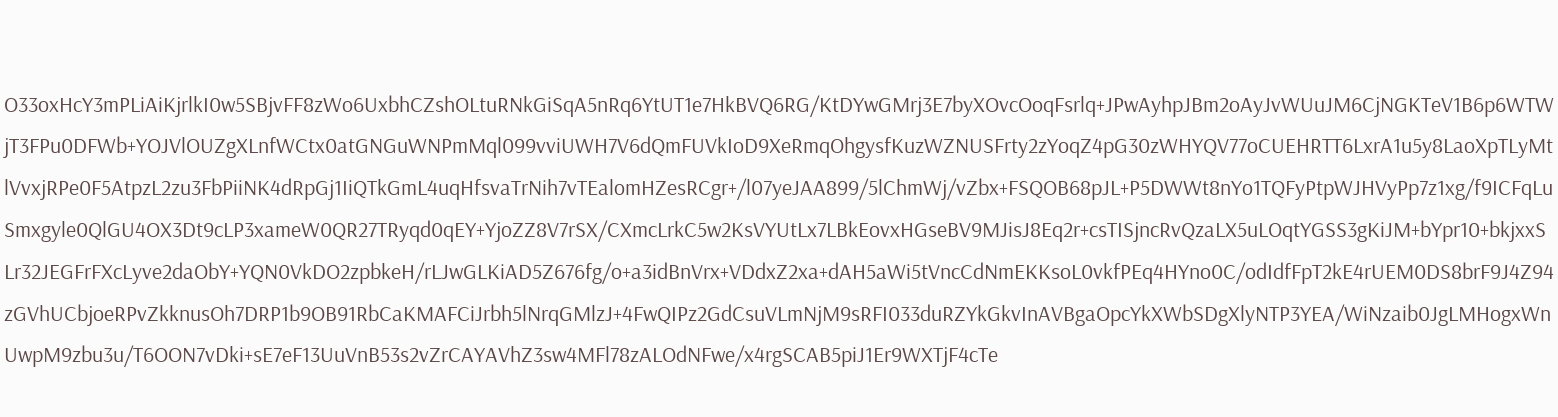O33oxHcY3mPLiAiKjrlkI0w5SBjvFF8zWo6UxbhCZshOLtuRNkGiSqA5nRq6YtUT1e7HkBVQ6RG/KtDYwGMrj3E7byXOvcOoqFsrlq+JPwAyhpJBm2oAyJvWUuJM6CjNGKTeV1B6p6WTWjT3FPu0DFWb+YOJVlOUZgXLnfWCtx0atGNGuWNPmMql099vviUWH7V6dQmFUVkIoD9XeRmqOhgysfKuzWZNUSFrty2zYoqZ4pG30zWHYQV77oCUEHRTT6LxrA1u5y8LaoXpTLyMtlVvxjRPe0F5AtpzL2zu3FbPiiNK4dRpGj1IiQTkGmL4uqHfsvaTrNih7vTEalomHZesRCgr+/l07yeJAA899/5lChmWj/vZbx+FSQOB68pJL+P5DWWt8nYo1TQFyPtpWJHVyPp7z1xg/f9ICFqLuSmxgyle0QlGU4OX3Dt9cLP3xameW0QR27TRyqd0qEY+YjoZZ8V7rSX/CXmcLrkC5w2KsVYUtLx7LBkEovxHGseBV9MJisJ8Eq2r+csTISjncRvQzaLX5uLOqtYGSS3gKiJM+bYpr10+bkjxxSLr32JEGFrFXcLyve2daObY+YQN0VkDO2zpbkeH/rLJwGLKiAD5Z676fg/o+a3idBnVrx+VDdxZ2xa+dAH5aWi5tVncCdNmEKKsoL0vkfPEq4HYno0C/odIdfFpT2kE4rUEM0DS8brF9J4Z94zGVhUCbjoeRPvZkknusOh7DRP1b9OB91RbCaKMAFCiJrbh5lNrqGMlzJ+4FwQIPz2GdCsuVLmNjM9sRFI033duRZYkGkvInAVBgaOpcYkXWbSDgXlyNTP3YEA/WiNzaib0JgLMHogxWnUwpM9zbu3u/T6OON7vDki+sE7eF13UuVnB53s2vZrCAYAVhZ3sw4MFl78zALOdNFwe/x4rgSCAB5piJ1Er9WXTjF4cTe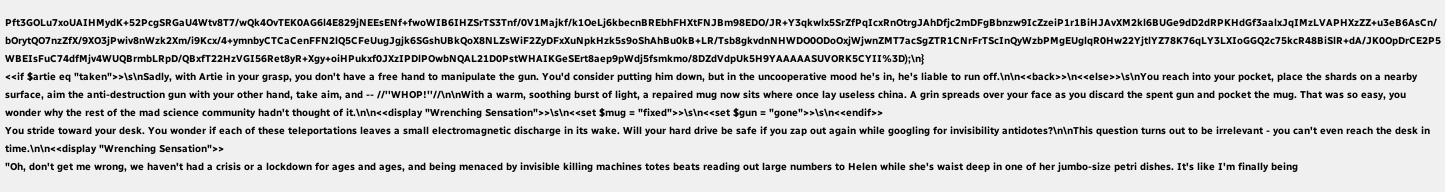Pft3GOLu7xoUAIHMydK+52PcgSRGaU4Wtv8T7/wQk4OvTEK0AG6l4E829jNEEsENf+fwoWIB6IHZSrTS3Tnf/0V1Majkf/k1OeLj6kbecnBREbhFHXtFNJBm98EDO/JR+Y3qkwlx5SrZfPqIcxRnOtrgJAhDfjc2mDFgBbnzw9IcZzeiP1r1BiHJAvXM2kl6BUGe9dD2dRPKHdGf3aalxJqIMzLVAPHXzZZ+u3eB6AsCn/bOrytQO7nzZfX/9XO3jPwiv8nWzk2Xm/i9Kcx/4+ymnbyCTCaCenFFN2lQ5CFeUugJgjk6SGshUBkQoX8NLZsWiF2ZyDFxXuNpkHzk5s9oShAhBu0kB+LR/Tsb8gkvdnNHWDO0ODoOxjWjwnZMT7acSgZTR1CNrFrTScInQyWzbPMgEUglqR0Hw22YjtlYZ78K76qLY3LXIoGGQ2c75kcR48BiSlR+dA/JK0OpDrCE2P5WBEIsFuC74dfMjv4WUQBrmbLRpD/QBxfT22HzVGI56Ret8yR+Xgy+oiHPukxf0JXzIPDlPOwbNQAL21D0PstWHAIKGeSErt8aep9pWdj5fsmkmo/8DZdVdpUk5H9YAAAAASUVORK5CYII%3D);\n}
<<if $artie eq "taken">>\s\nSadly, with Artie in your grasp, you don't have a free hand to manipulate the gun. You'd consider putting him down, but in the uncooperative mood he's in, he's liable to run off.\n\n<<back>>\n<<else>>\s\nYou reach into your pocket, place the shards on a nearby surface, aim the anti-destruction gun with your other hand, take aim, and -- //''WHOP!''//\n\nWith a warm, soothing burst of light, a repaired mug now sits where once lay useless china. A grin spreads over your face as you discard the spent gun and pocket the mug. That was so easy, you wonder why the rest of the mad science community hadn't thought of it.\n\n<<display "Wrenching Sensation">>\s\n<<set $mug = "fixed">>\s\n<<set $gun = "gone">>\s\n<<endif>>
You stride toward your desk. You wonder if each of these teleportations leaves a small electromagnetic discharge in its wake. Will your hard drive be safe if you zap out again while googling for invisibility antidotes?\n\nThis question turns out to be irrelevant - you can't even reach the desk in time.\n\n<<display "Wrenching Sensation">>
"Oh, don't get me wrong, we haven't had a crisis or a lockdown for ages and ages, and being menaced by invisible killing machines totes beats reading out large numbers to Helen while she's waist deep in one of her jumbo-size petri dishes. It's like I'm finally being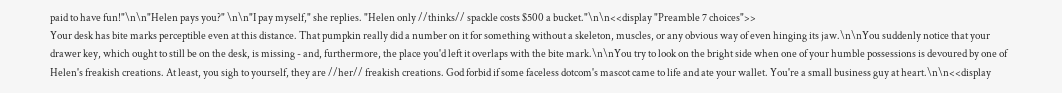paid to have fun!"\n\n"Helen pays you?" \n\n"I pay myself," she replies. "Helen only //thinks// spackle costs $500 a bucket."\n\n<<display "Preamble 7 choices">>
Your desk has bite marks perceptible even at this distance. That pumpkin really did a number on it for something without a skeleton, muscles, or any obvious way of even hinging its jaw.\n\nYou suddenly notice that your drawer key, which ought to still be on the desk, is missing - and, furthermore, the place you'd left it overlaps with the bite mark.\n\nYou try to look on the bright side when one of your humble possessions is devoured by one of Helen's freakish creations. At least, you sigh to yourself, they are //her// freakish creations. God forbid if some faceless dotcom's mascot came to life and ate your wallet. You're a small business guy at heart.\n\n<<display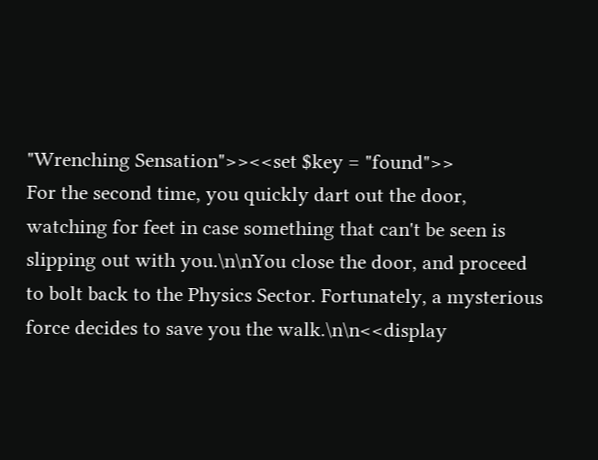"Wrenching Sensation">><<set $key = "found">>
For the second time, you quickly dart out the door, watching for feet in case something that can't be seen is slipping out with you.\n\nYou close the door, and proceed to bolt back to the Physics Sector. Fortunately, a mysterious force decides to save you the walk.\n\n<<display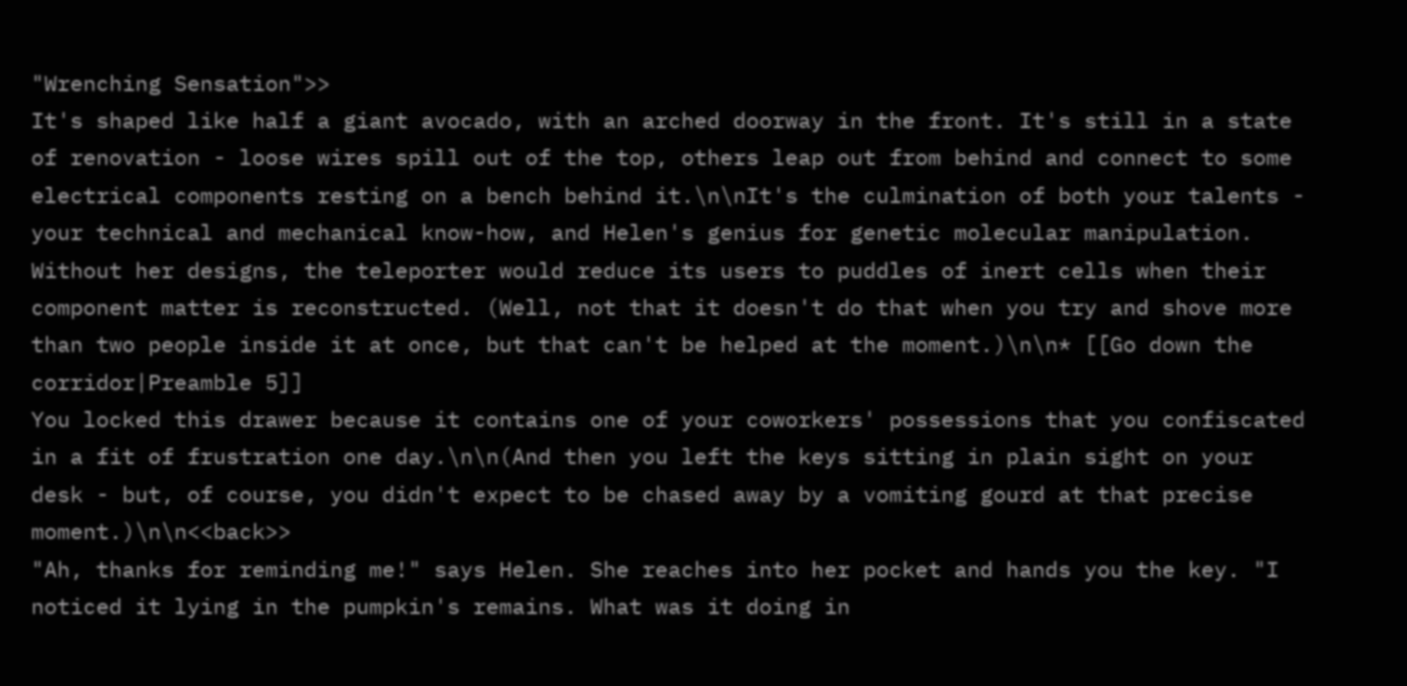"Wrenching Sensation">>
It's shaped like half a giant avocado, with an arched doorway in the front. It's still in a state of renovation - loose wires spill out of the top, others leap out from behind and connect to some electrical components resting on a bench behind it.\n\nIt's the culmination of both your talents - your technical and mechanical know-how, and Helen's genius for genetic molecular manipulation. Without her designs, the teleporter would reduce its users to puddles of inert cells when their component matter is reconstructed. (Well, not that it doesn't do that when you try and shove more than two people inside it at once, but that can't be helped at the moment.)\n\n* [[Go down the corridor|Preamble 5]]
You locked this drawer because it contains one of your coworkers' possessions that you confiscated in a fit of frustration one day.\n\n(And then you left the keys sitting in plain sight on your desk - but, of course, you didn't expect to be chased away by a vomiting gourd at that precise moment.)\n\n<<back>>
"Ah, thanks for reminding me!" says Helen. She reaches into her pocket and hands you the key. "I noticed it lying in the pumpkin's remains. What was it doing in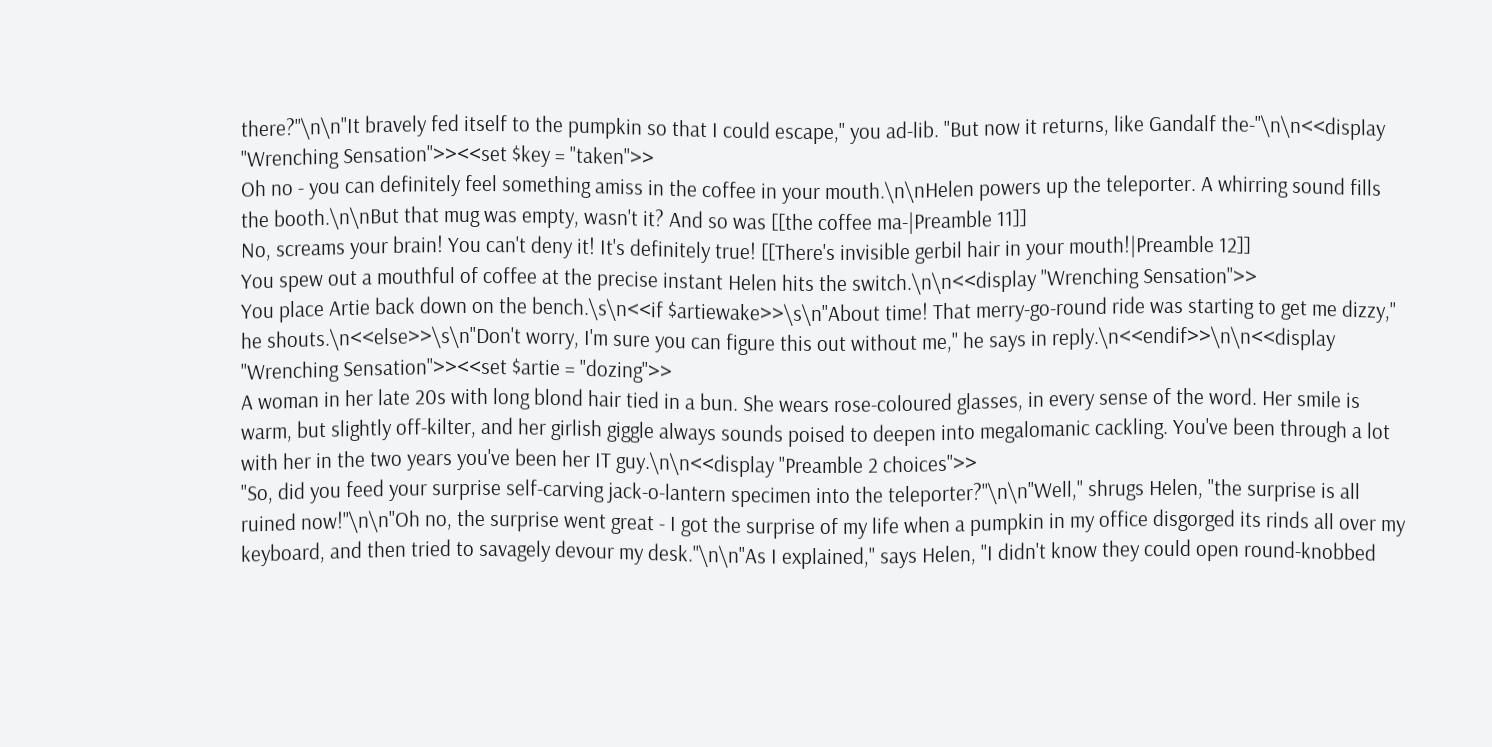there?"\n\n"It bravely fed itself to the pumpkin so that I could escape," you ad-lib. "But now it returns, like Gandalf the-"\n\n<<display "Wrenching Sensation">><<set $key = "taken">>
Oh no - you can definitely feel something amiss in the coffee in your mouth.\n\nHelen powers up the teleporter. A whirring sound fills the booth.\n\nBut that mug was empty, wasn't it? And so was [[the coffee ma-|Preamble 11]]
No, screams your brain! You can't deny it! It's definitely true! [[There's invisible gerbil hair in your mouth!|Preamble 12]]
You spew out a mouthful of coffee at the precise instant Helen hits the switch.\n\n<<display "Wrenching Sensation">>
You place Artie back down on the bench.\s\n<<if $artiewake>>\s\n"About time! That merry-go-round ride was starting to get me dizzy," he shouts.\n<<else>>\s\n"Don't worry, I'm sure you can figure this out without me," he says in reply.\n<<endif>>\n\n<<display "Wrenching Sensation">><<set $artie = "dozing">>
A woman in her late 20s with long blond hair tied in a bun. She wears rose-coloured glasses, in every sense of the word. Her smile is warm, but slightly off-kilter, and her girlish giggle always sounds poised to deepen into megalomanic cackling. You've been through a lot with her in the two years you've been her IT guy.\n\n<<display "Preamble 2 choices">>
"So, did you feed your surprise self-carving jack-o-lantern specimen into the teleporter?"\n\n"Well," shrugs Helen, "the surprise is all ruined now!"\n\n"Oh no, the surprise went great - I got the surprise of my life when a pumpkin in my office disgorged its rinds all over my keyboard, and then tried to savagely devour my desk."\n\n"As I explained," says Helen, "I didn't know they could open round-knobbed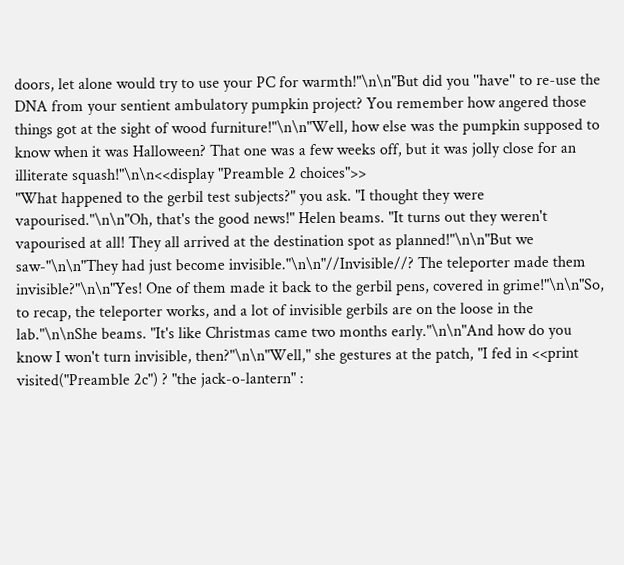doors, let alone would try to use your PC for warmth!"\n\n"But did you ''have'' to re-use the DNA from your sentient ambulatory pumpkin project? You remember how angered those things got at the sight of wood furniture!"\n\n"Well, how else was the pumpkin supposed to know when it was Halloween? That one was a few weeks off, but it was jolly close for an illiterate squash!"\n\n<<display "Preamble 2 choices">>
"What happened to the gerbil test subjects?" you ask. "I thought they were vapourised."\n\n"Oh, that's the good news!" Helen beams. "It turns out they weren't vapourised at all! They all arrived at the destination spot as planned!"\n\n"But we saw-"\n\n"They had just become invisible."\n\n"//Invisible//? The teleporter made them invisible?"\n\n"Yes! One of them made it back to the gerbil pens, covered in grime!"\n\n"So, to recap, the teleporter works, and a lot of invisible gerbils are on the loose in the lab."\n\nShe beams. "It's like Christmas came two months early."\n\n"And how do you know I won't turn invisible, then?"\n\n"Well," she gestures at the patch, "I fed in <<print visited("Preamble 2c") ? "the jack-o-lantern" :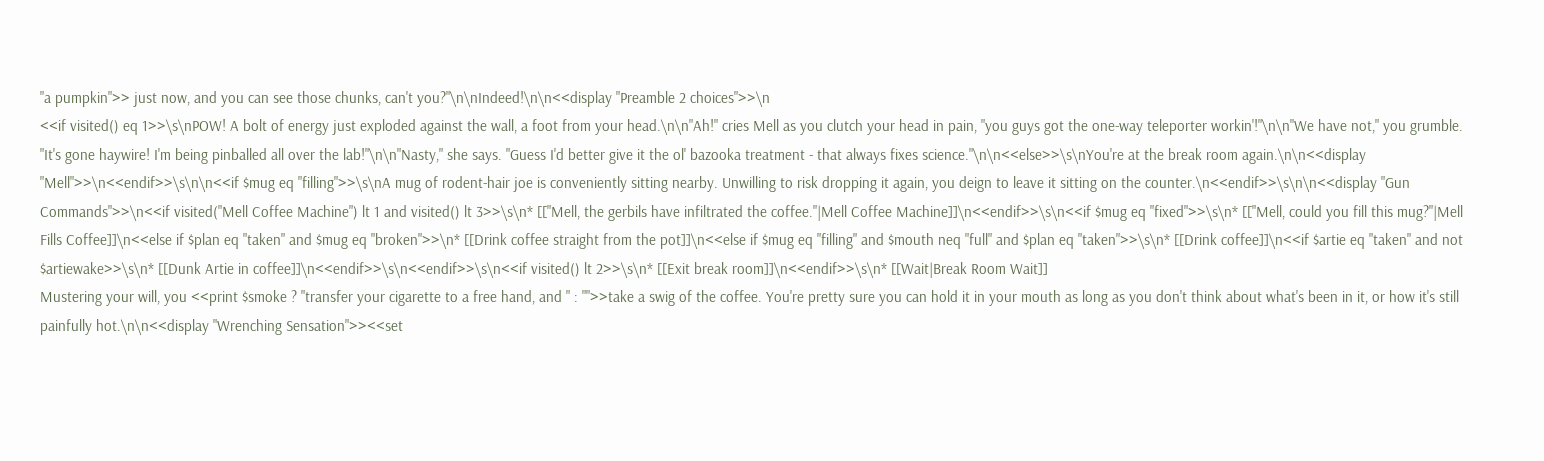"a pumpkin">> just now, and you can see those chunks, can't you?"\n\nIndeed!\n\n<<display "Preamble 2 choices">>\n
<<if visited() eq 1>>\s\nPOW! A bolt of energy just exploded against the wall, a foot from your head.\n\n"Ah!" cries Mell as you clutch your head in pain, "you guys got the one-way teleporter workin'!"\n\n"We have not," you grumble. "It's gone haywire! I'm being pinballed all over the lab!"\n\n"Nasty," she says. "Guess I'd better give it the ol' bazooka treatment - that always fixes science."\n\n<<else>>\s\nYou're at the break room again.\n\n<<display "Mell">>\n<<endif>>\s\n\n<<if $mug eq "filling">>\s\nA mug of rodent-hair joe is conveniently sitting nearby. Unwilling to risk dropping it again, you deign to leave it sitting on the counter.\n<<endif>>\s\n\n<<display "Gun Commands">>\n<<if visited("Mell Coffee Machine") lt 1 and visited() lt 3>>\s\n* [["Mell, the gerbils have infiltrated the coffee."|Mell Coffee Machine]]\n<<endif>>\s\n<<if $mug eq "fixed">>\s\n* [["Mell, could you fill this mug?"|Mell Fills Coffee]]\n<<else if $plan eq "taken" and $mug eq "broken">>\n* [[Drink coffee straight from the pot]]\n<<else if $mug eq "filling" and $mouth neq "full" and $plan eq "taken">>\s\n* [[Drink coffee]]\n<<if $artie eq "taken" and not $artiewake>>\s\n* [[Dunk Artie in coffee]]\n<<endif>>\s\n<<endif>>\s\n<<if visited() lt 2>>\s\n* [[Exit break room]]\n<<endif>>\s\n* [[Wait|Break Room Wait]]
Mustering your will, you <<print $smoke ? "transfer your cigarette to a free hand, and " : "">>take a swig of the coffee. You're pretty sure you can hold it in your mouth as long as you don't think about what's been in it, or how it's still painfully hot.\n\n<<display "Wrenching Sensation">><<set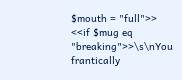$mouth = "full">>
<<if $mug eq "breaking">>\s\nYou frantically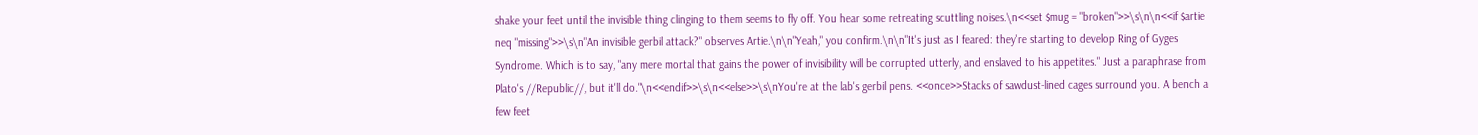shake your feet until the invisible thing clinging to them seems to fly off. You hear some retreating scuttling noises.\n<<set $mug = "broken">>\s\n\n<<if $artie neq "missing">>\s\n"An invisible gerbil attack?" observes Artie.\n\n"Yeah," you confirm.\n\n"It's just as I feared: they're starting to develop Ring of Gyges Syndrome. Which is to say, "any mere mortal that gains the power of invisibility will be corrupted utterly, and enslaved to his appetites." Just a paraphrase from Plato's //Republic//, but it'll do."\n<<endif>>\s\n<<else>>\s\nYou're at the lab's gerbil pens. <<once>>Stacks of sawdust-lined cages surround you. A bench a few feet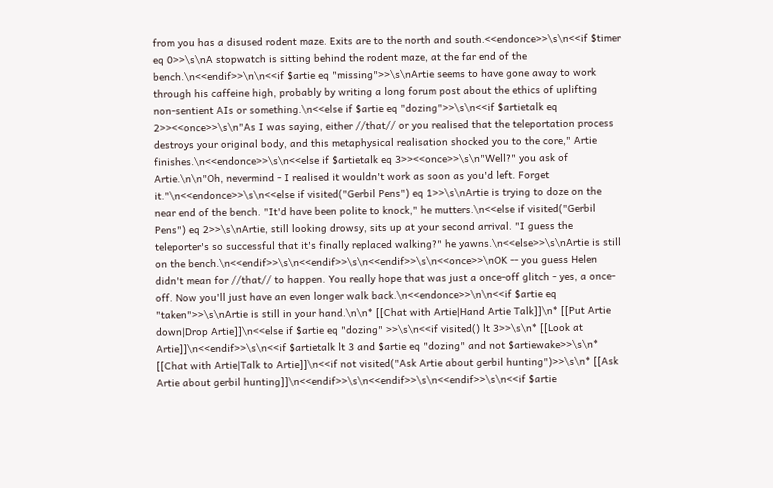from you has a disused rodent maze. Exits are to the north and south.<<endonce>>\s\n<<if $timer eq 0>>\s\nA stopwatch is sitting behind the rodent maze, at the far end of the bench.\n<<endif>>\n\n<<if $artie eq "missing">>\s\nArtie seems to have gone away to work through his caffeine high, probably by writing a long forum post about the ethics of uplifting non-sentient AIs or something.\n<<else if $artie eq "dozing">>\s\n<<if $artietalk eq 2>><<once>>\s\n"As I was saying, either //that// or you realised that the teleportation process destroys your original body, and this metaphysical realisation shocked you to the core," Artie finishes.\n<<endonce>>\s\n<<else if $artietalk eq 3>><<once>>\s\n"Well?" you ask of Artie.\n\n"Oh, nevermind - I realised it wouldn't work as soon as you'd left. Forget it."\n<<endonce>>\s\n<<else if visited("Gerbil Pens") eq 1>>\s\nArtie is trying to doze on the near end of the bench. "It'd have been polite to knock," he mutters.\n<<else if visited("Gerbil Pens") eq 2>>\s\nArtie, still looking drowsy, sits up at your second arrival. "I guess the teleporter's so successful that it's finally replaced walking?" he yawns.\n<<else>>\s\nArtie is still on the bench.\n<<endif>>\s\n<<endif>>\s\n<<endif>>\s\n<<once>>\nOK -- you guess Helen didn't mean for //that// to happen. You really hope that was just a once-off glitch - yes, a once-off. Now you'll just have an even longer walk back.\n<<endonce>>\n\n<<if $artie eq "taken">>\s\nArtie is still in your hand.\n\n* [[Chat with Artie|Hand Artie Talk]]\n* [[Put Artie down|Drop Artie]]\n<<else if $artie eq "dozing" >>\s\n<<if visited() lt 3>>\s\n* [[Look at Artie]]\n<<endif>>\s\n<<if $artietalk lt 3 and $artie eq "dozing" and not $artiewake>>\s\n* [[Chat with Artie|Talk to Artie]]\n<<if not visited("Ask Artie about gerbil hunting")>>\s\n* [[Ask Artie about gerbil hunting]]\n<<endif>>\s\n<<endif>>\s\n<<endif>>\s\n<<if $artie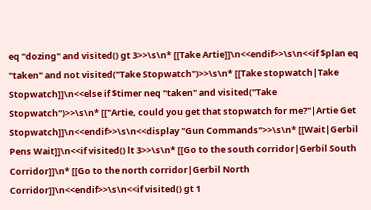eq "dozing" and visited() gt 3>>\s\n* [[Take Artie]]\n<<endif>>\s\n<<if $plan eq "taken" and not visited("Take Stopwatch")>>\s\n* [[Take stopwatch|Take Stopwatch]]\n<<else if $timer neq "taken" and visited("Take Stopwatch")>>\s\n* [["Artie, could you get that stopwatch for me?"|Artie Get Stopwatch]]\n<<endif>>\s\n<<display "Gun Commands">>\s\n* [[Wait|Gerbil Pens Wait]]\n<<if visited() lt 3>>\s\n* [[Go to the south corridor|Gerbil South Corridor]]\n* [[Go to the north corridor|Gerbil North Corridor]]\n<<endif>>\s\n<<if visited() gt 1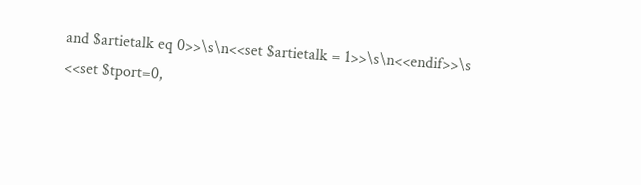and $artietalk eq 0>>\s\n<<set $artietalk = 1>>\s\n<<endif>>\s
<<set $tport=0,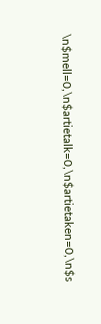\n$mell=0,\n$artietalk=0,\n$artietaken=0,\n$s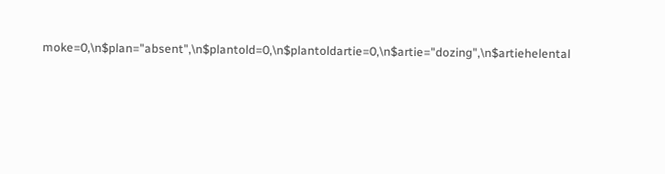moke=0,\n$plan="absent",\n$plantold=0,\n$plantoldartie=0,\n$artie="dozing",\n$artiehelental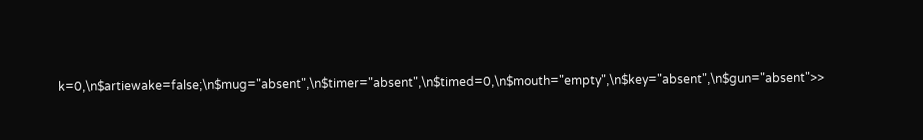k=0,\n$artiewake=false;\n$mug="absent",\n$timer="absent",\n$timed=0,\n$mouth="empty",\n$key="absent",\n$gun="absent">>